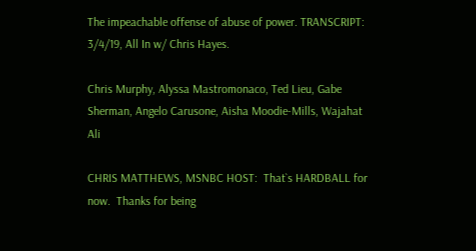The impeachable offense of abuse of power. TRANSCRIPT: 3/4/19, All In w/ Chris Hayes.

Chris Murphy, Alyssa Mastromonaco, Ted Lieu, Gabe Sherman, Angelo Carusone, Aisha Moodie-Mills, Wajahat Ali

CHRIS MATTHEWS, MSNBC HOST:  That`s HARDBALL for now.  Thanks for being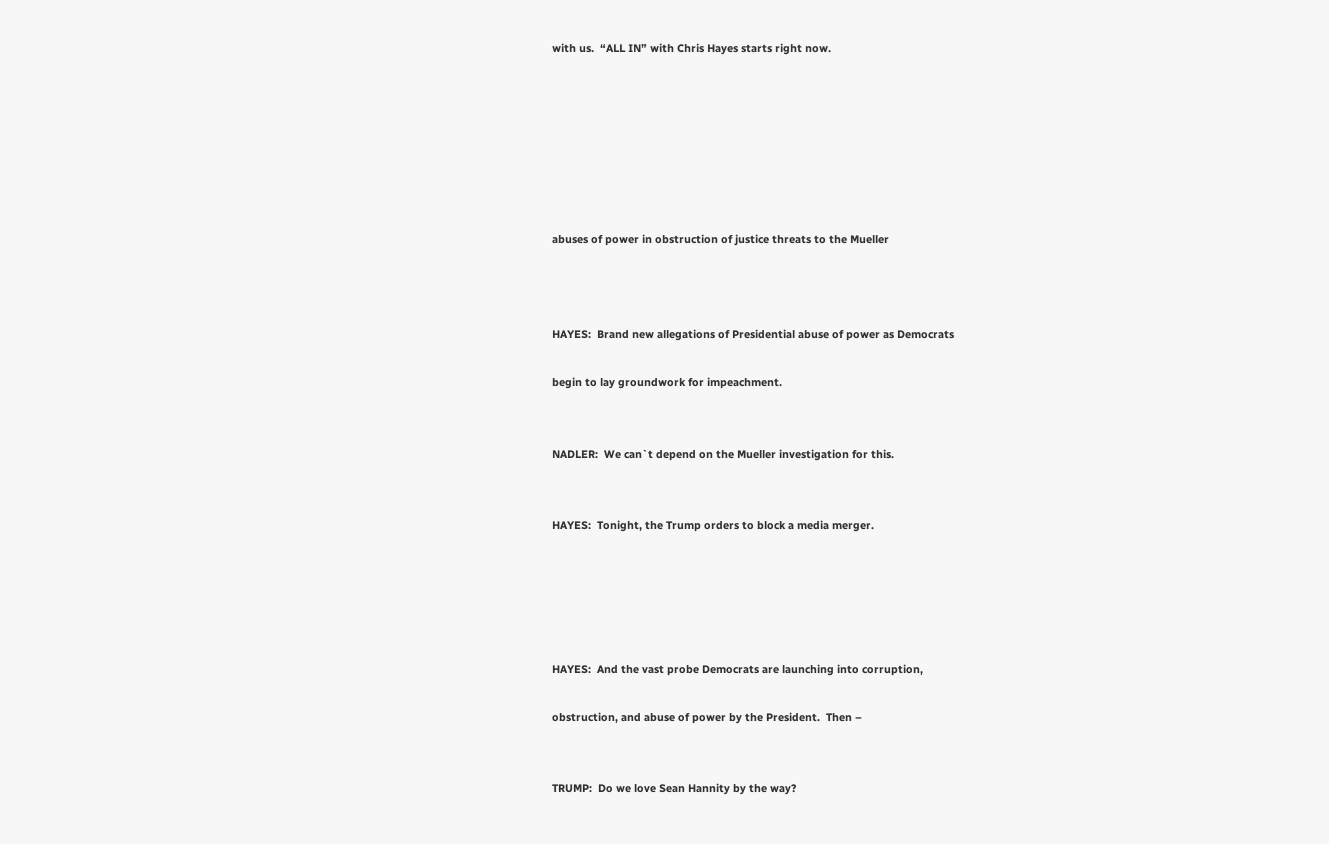with us.  “ALL IN” with Chris Hayes starts right now.







abuses of power in obstruction of justice threats to the Mueller



HAYES:  Brand new allegations of Presidential abuse of power as Democrats

begin to lay groundwork for impeachment.


NADLER:  We can`t depend on the Mueller investigation for this.


HAYES:  Tonight, the Trump orders to block a media merger.





HAYES:  And the vast probe Democrats are launching into corruption,

obstruction, and abuse of power by the President.  Then –


TRUMP:  Do we love Sean Hannity by the way?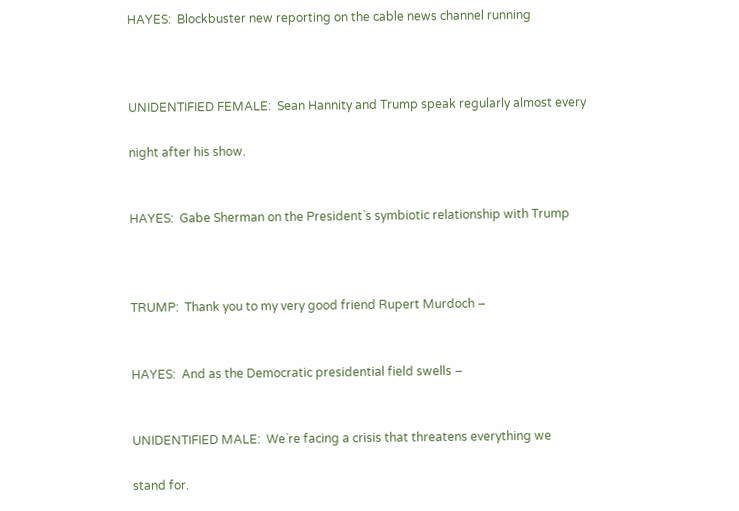HAYES:  Blockbuster new reporting on the cable news channel running



UNIDENTIFIED FEMALE:  Sean Hannity and Trump speak regularly almost every

night after his show.


HAYES:  Gabe Sherman on the President`s symbiotic relationship with Trump



TRUMP:  Thank you to my very good friend Rupert Murdoch –


HAYES:  And as the Democratic presidential field swells –


UNIDENTIFIED MALE:  We`re facing a crisis that threatens everything we

stand for.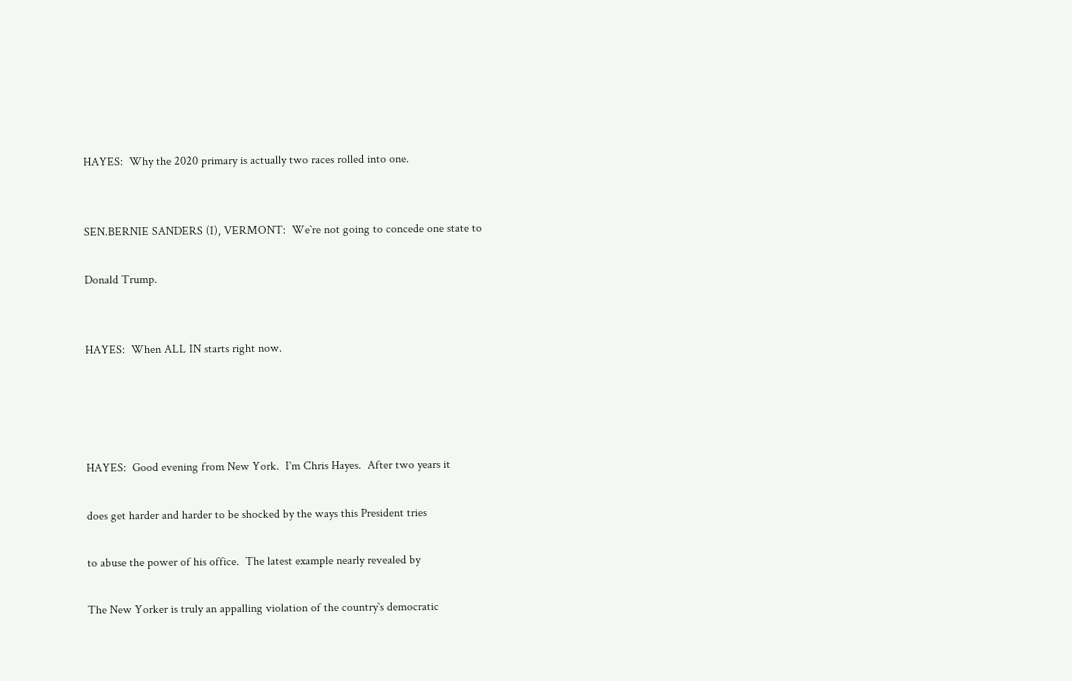HAYES:  Why the 2020 primary is actually two races rolled into one.


SEN.BERNIE SANDERS (I), VERMONT:  We`re not going to concede one state to

Donald Trump.


HAYES:  When ALL IN starts right now.




HAYES:  Good evening from New York.  I`m Chris Hayes.  After two years it

does get harder and harder to be shocked by the ways this President tries

to abuse the power of his office.  The latest example nearly revealed by

The New Yorker is truly an appalling violation of the country`s democratic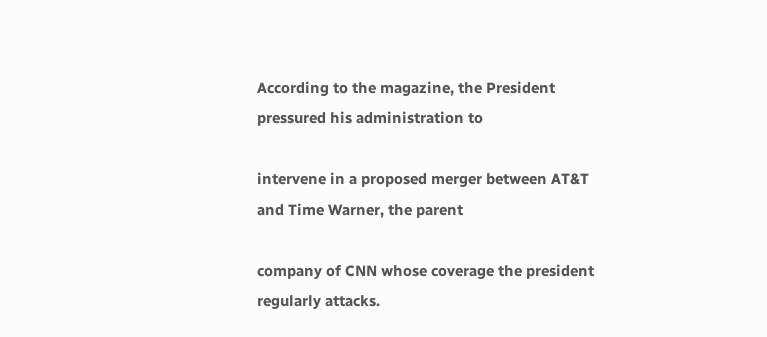According to the magazine, the President pressured his administration to

intervene in a proposed merger between AT&T and Time Warner, the parent

company of CNN whose coverage the president regularly attacks.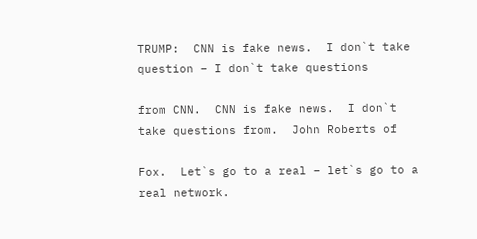TRUMP:  CNN is fake news.  I don`t take question – I don`t take questions

from CNN.  CNN is fake news.  I don`t take questions from.  John Roberts of

Fox.  Let`s go to a real – let`s go to a real network.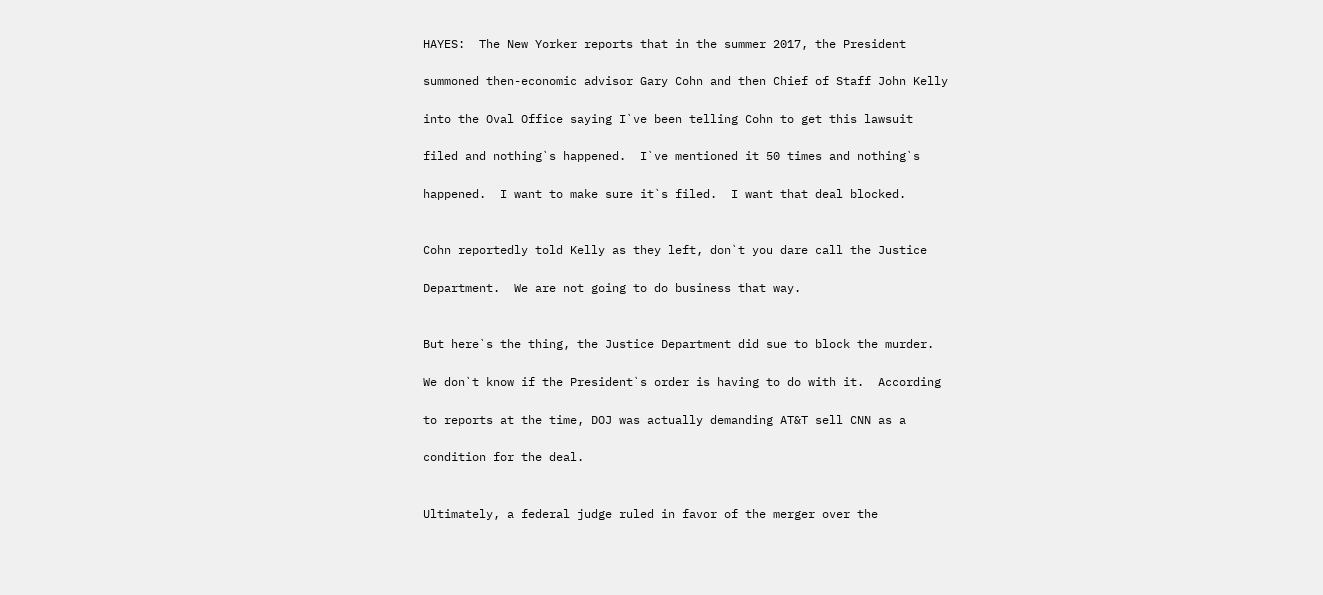HAYES:  The New Yorker reports that in the summer 2017, the President

summoned then-economic advisor Gary Cohn and then Chief of Staff John Kelly

into the Oval Office saying I`ve been telling Cohn to get this lawsuit

filed and nothing`s happened.  I`ve mentioned it 50 times and nothing`s

happened.  I want to make sure it`s filed.  I want that deal blocked.


Cohn reportedly told Kelly as they left, don`t you dare call the Justice

Department.  We are not going to do business that way.


But here`s the thing, the Justice Department did sue to block the murder.

We don`t know if the President`s order is having to do with it.  According

to reports at the time, DOJ was actually demanding AT&T sell CNN as a

condition for the deal.


Ultimately, a federal judge ruled in favor of the merger over the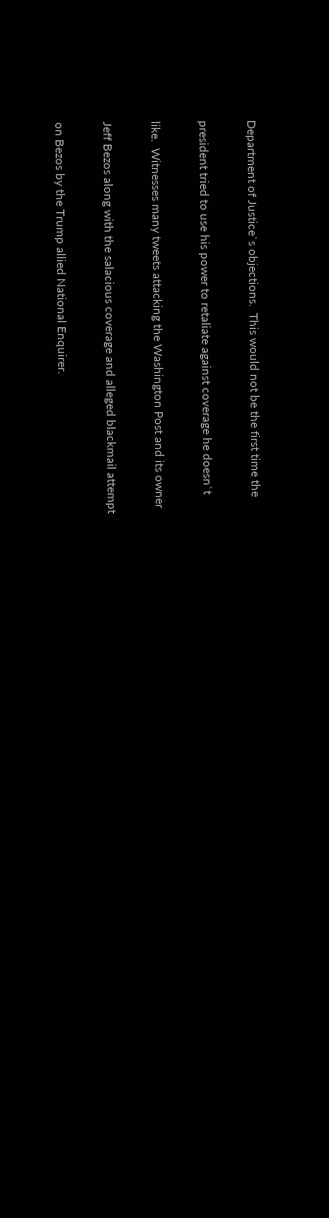Department of Justice`s objections.  This would not be the first time the

president tried to use his power to retaliate against coverage he doesn`t

like.  Witnesses many tweets attacking the Washington Post and its owner

Jeff Bezos along with the salacious coverage and alleged blackmail attempt

on Bezos by the Trump allied National Enquirer.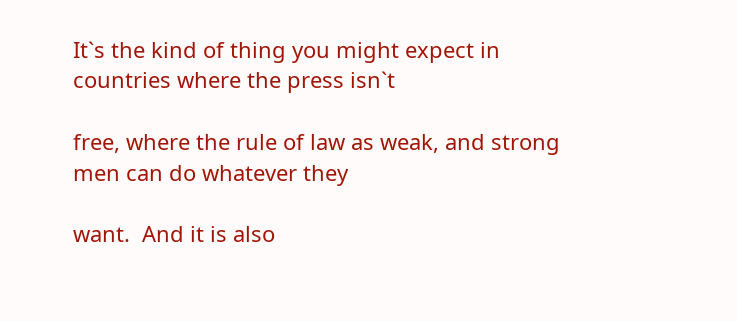It`s the kind of thing you might expect in countries where the press isn`t

free, where the rule of law as weak, and strong men can do whatever they

want.  And it is also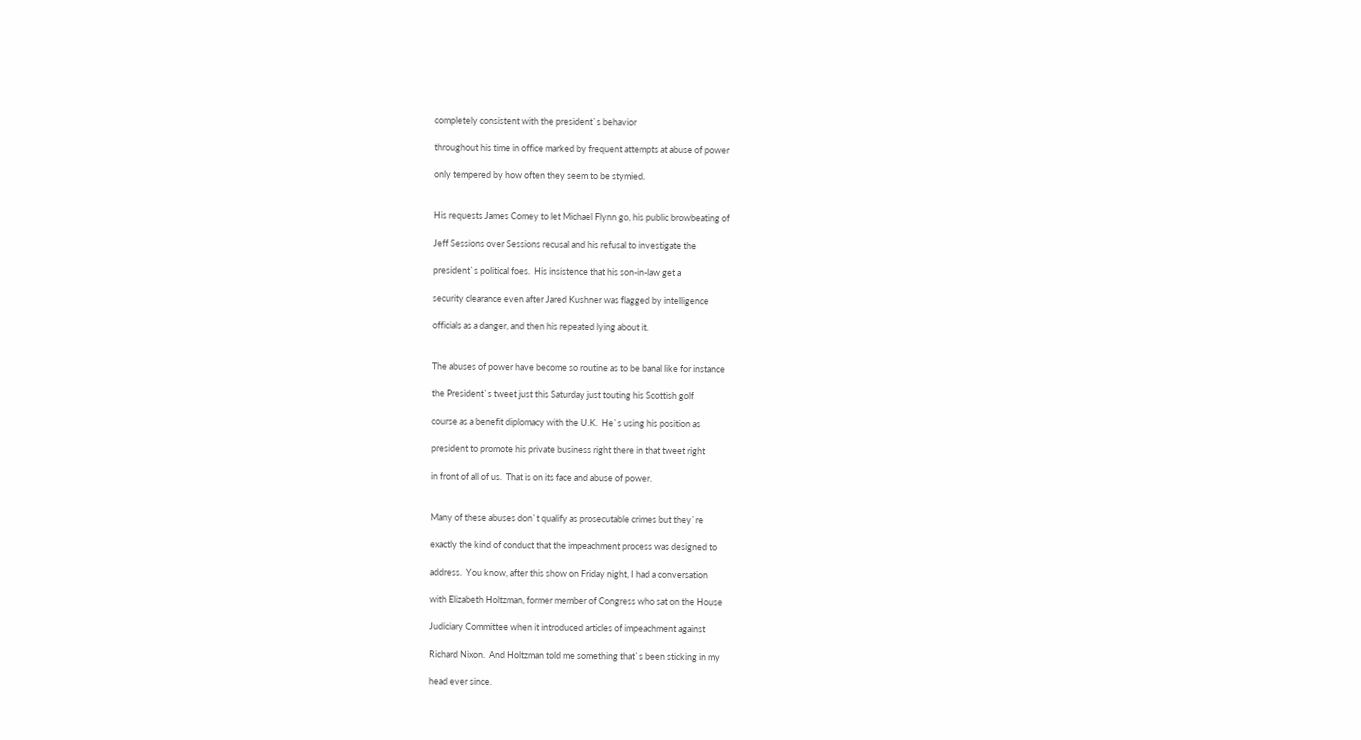completely consistent with the president`s behavior

throughout his time in office marked by frequent attempts at abuse of power

only tempered by how often they seem to be stymied.


His requests James Comey to let Michael Flynn go, his public browbeating of

Jeff Sessions over Sessions recusal and his refusal to investigate the

president`s political foes.  His insistence that his son-in-law get a

security clearance even after Jared Kushner was flagged by intelligence

officials as a danger, and then his repeated lying about it.


The abuses of power have become so routine as to be banal like for instance

the President`s tweet just this Saturday just touting his Scottish golf

course as a benefit diplomacy with the U.K.  He`s using his position as

president to promote his private business right there in that tweet right

in front of all of us.  That is on its face and abuse of power.


Many of these abuses don`t qualify as prosecutable crimes but they`re

exactly the kind of conduct that the impeachment process was designed to

address.  You know, after this show on Friday night, I had a conversation

with Elizabeth Holtzman, former member of Congress who sat on the House

Judiciary Committee when it introduced articles of impeachment against

Richard Nixon.  And Holtzman told me something that`s been sticking in my

head ever since.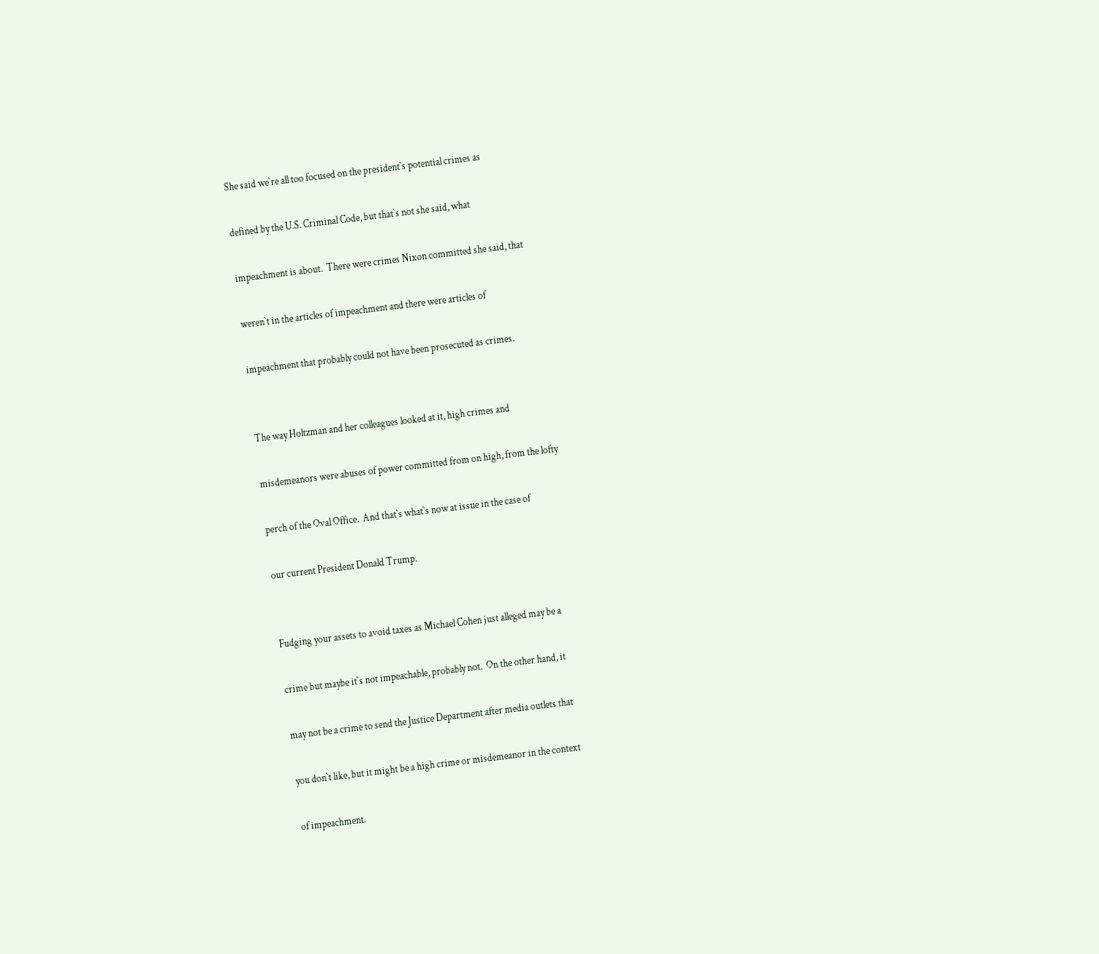She said we`re all too focused on the president`s potential crimes as

defined by the U.S. Criminal Code, but that`s not she said, what

impeachment is about.  There were crimes Nixon committed she said, that

weren`t in the articles of impeachment and there were articles of

impeachment that probably could not have been prosecuted as crimes.


The way Holtzman and her colleagues looked at it, high crimes and

misdemeanors were abuses of power committed from on high, from the lofty

perch of the Oval Office.  And that`s what`s now at issue in the case of

our current President Donald Trump.


Fudging your assets to avoid taxes as Michael Cohen just alleged may be a

crime but maybe it`s not impeachable, probably not.  On the other hand, it

may not be a crime to send the Justice Department after media outlets that

you don`t like, but it might be a high crime or misdemeanor in the context

of impeachment.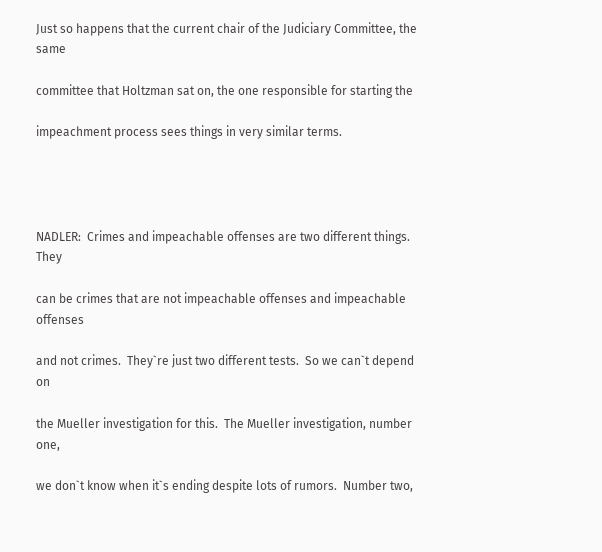Just so happens that the current chair of the Judiciary Committee, the same

committee that Holtzman sat on, the one responsible for starting the

impeachment process sees things in very similar terms.




NADLER:  Crimes and impeachable offenses are two different things.  They

can be crimes that are not impeachable offenses and impeachable offenses

and not crimes.  They`re just two different tests.  So we can`t depend on

the Mueller investigation for this.  The Mueller investigation, number one,

we don`t know when it`s ending despite lots of rumors.  Number two,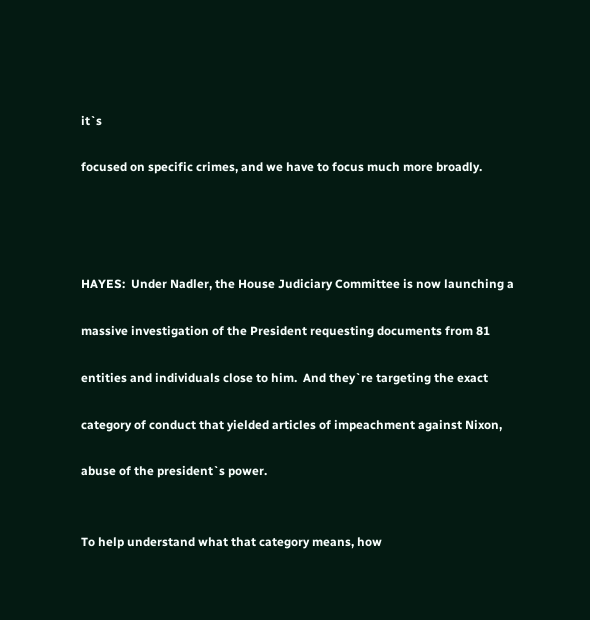it`s

focused on specific crimes, and we have to focus much more broadly.




HAYES:  Under Nadler, the House Judiciary Committee is now launching a

massive investigation of the President requesting documents from 81

entities and individuals close to him.  And they`re targeting the exact

category of conduct that yielded articles of impeachment against Nixon,

abuse of the president`s power.


To help understand what that category means, how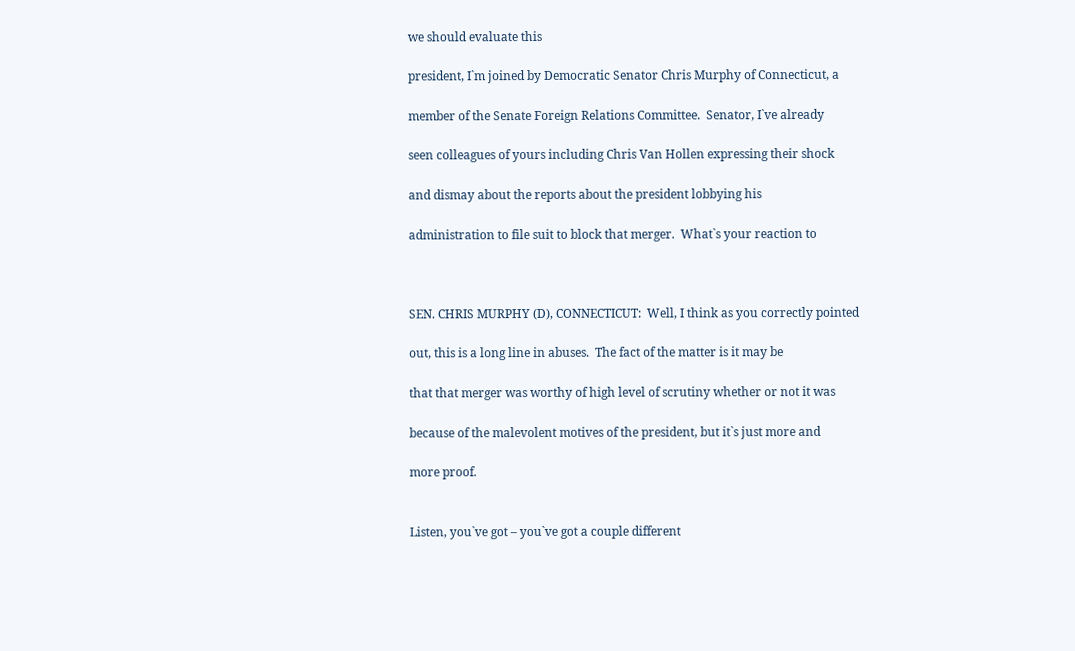we should evaluate this

president, I`m joined by Democratic Senator Chris Murphy of Connecticut, a

member of the Senate Foreign Relations Committee.  Senator, I`ve already

seen colleagues of yours including Chris Van Hollen expressing their shock

and dismay about the reports about the president lobbying his

administration to file suit to block that merger.  What`s your reaction to



SEN. CHRIS MURPHY (D), CONNECTICUT:  Well, I think as you correctly pointed

out, this is a long line in abuses.  The fact of the matter is it may be

that that merger was worthy of high level of scrutiny whether or not it was

because of the malevolent motives of the president, but it`s just more and

more proof.


Listen, you`ve got – you`ve got a couple different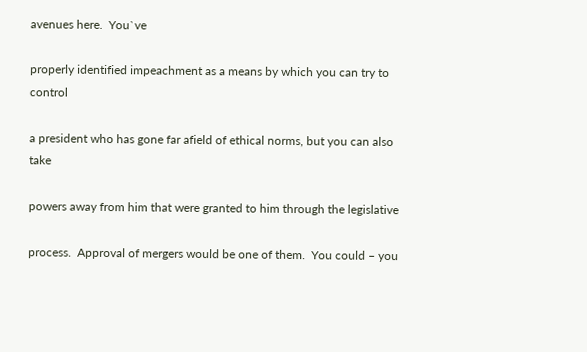avenues here.  You`ve

properly identified impeachment as a means by which you can try to control

a president who has gone far afield of ethical norms, but you can also take

powers away from him that were granted to him through the legislative

process.  Approval of mergers would be one of them.  You could – you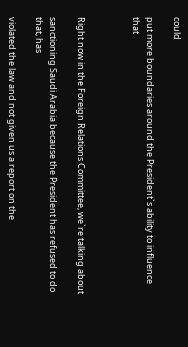could

put more boundaries around the President`s ability to influence that



Right now in the Foreign Relations Committee, we`re talking about

sanctioning Saudi Arabia because the President has refused to do that, has

violated the law and not given us a report on the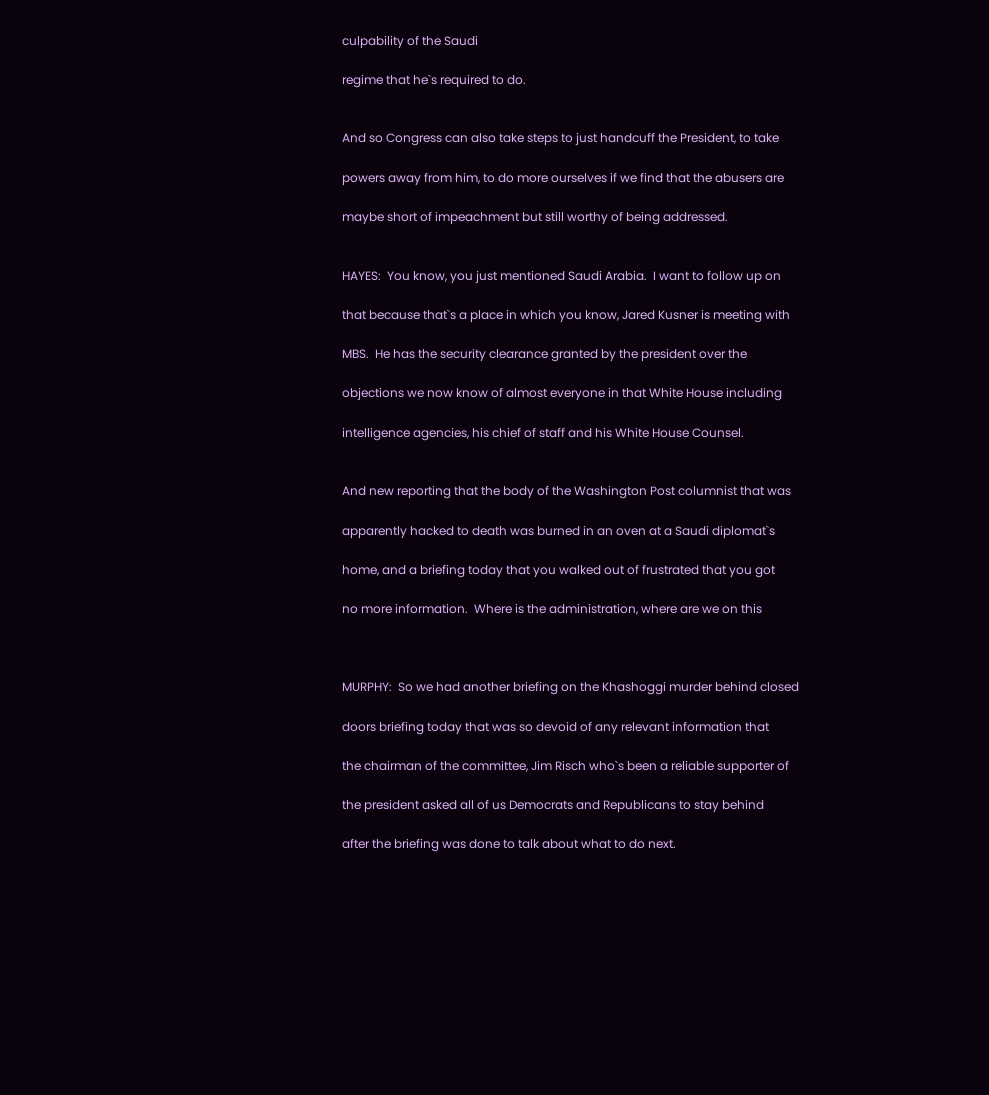culpability of the Saudi

regime that he`s required to do.


And so Congress can also take steps to just handcuff the President, to take

powers away from him, to do more ourselves if we find that the abusers are

maybe short of impeachment but still worthy of being addressed.


HAYES:  You know, you just mentioned Saudi Arabia.  I want to follow up on

that because that`s a place in which you know, Jared Kusner is meeting with

MBS.  He has the security clearance granted by the president over the

objections we now know of almost everyone in that White House including

intelligence agencies, his chief of staff and his White House Counsel.


And new reporting that the body of the Washington Post columnist that was

apparently hacked to death was burned in an oven at a Saudi diplomat`s

home, and a briefing today that you walked out of frustrated that you got

no more information.  Where is the administration, where are we on this



MURPHY:  So we had another briefing on the Khashoggi murder behind closed

doors briefing today that was so devoid of any relevant information that

the chairman of the committee, Jim Risch who`s been a reliable supporter of

the president asked all of us Democrats and Republicans to stay behind

after the briefing was done to talk about what to do next.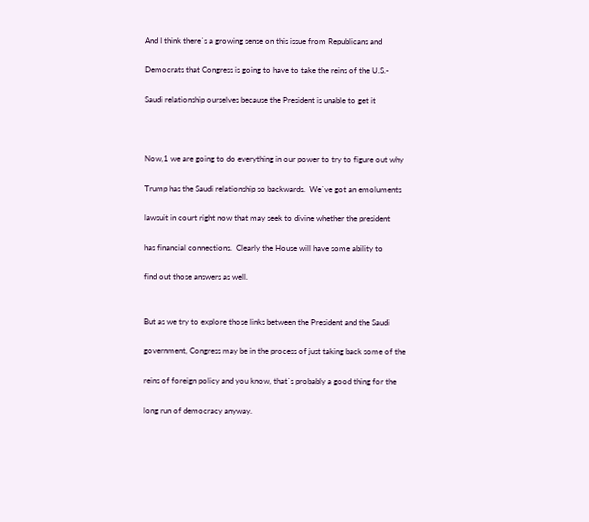And I think there`s a growing sense on this issue from Republicans and

Democrats that Congress is going to have to take the reins of the U.S.-

Saudi relationship ourselves because the President is unable to get it



Now,1 we are going to do everything in our power to try to figure out why

Trump has the Saudi relationship so backwards.  We`ve got an emoluments

lawsuit in court right now that may seek to divine whether the president

has financial connections.  Clearly the House will have some ability to

find out those answers as well.


But as we try to explore those links between the President and the Saudi

government, Congress may be in the process of just taking back some of the

reins of foreign policy and you know, that`s probably a good thing for the

long run of democracy anyway.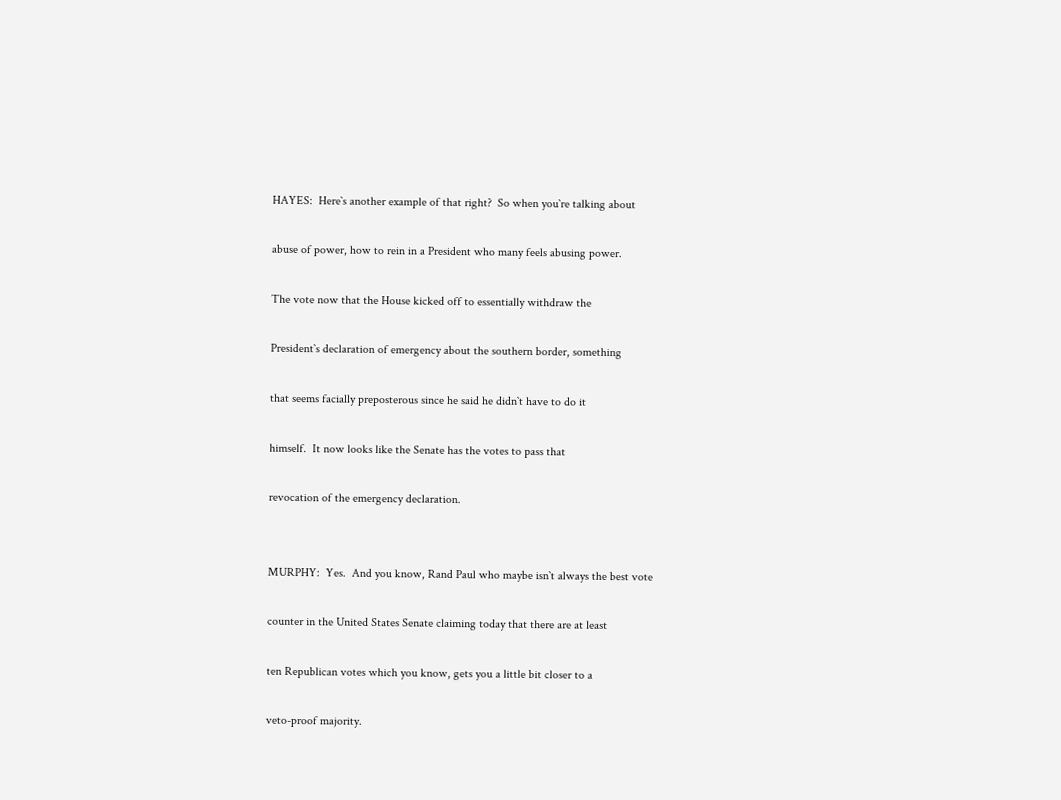HAYES:  Here`s another example of that right?  So when you`re talking about

abuse of power, how to rein in a President who many feels abusing power.

The vote now that the House kicked off to essentially withdraw the

President`s declaration of emergency about the southern border, something

that seems facially preposterous since he said he didn`t have to do it

himself.  It now looks like the Senate has the votes to pass that

revocation of the emergency declaration.


MURPHY:  Yes.  And you know, Rand Paul who maybe isn`t always the best vote

counter in the United States Senate claiming today that there are at least

ten Republican votes which you know, gets you a little bit closer to a

veto-proof majority.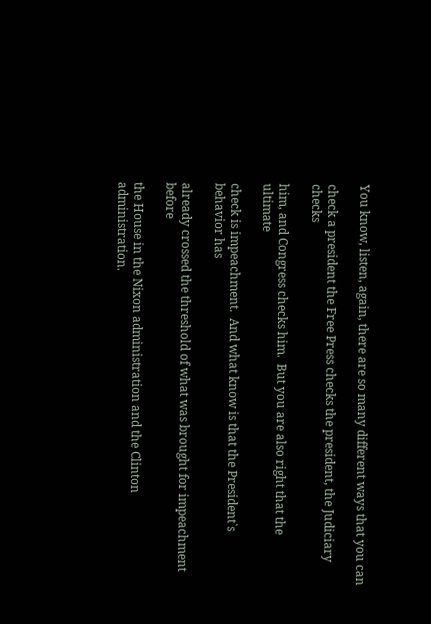You know, listen, again, there are so many different ways that you can

check a president the Free Press checks the president, the Judiciary checks

him, and Congress checks him.  But you are also right that the ultimate

check is impeachment.  And what know is that the President`s behavior has

already crossed the threshold of what was brought for impeachment before

the House in the Nixon administration and the Clinton administration.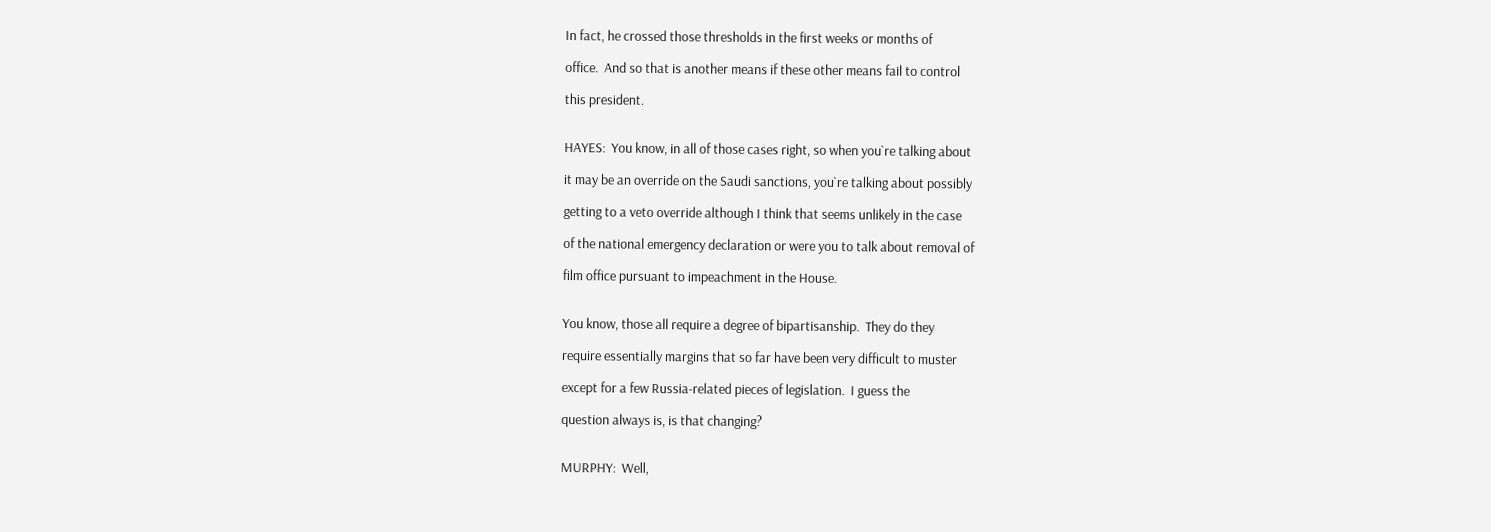In fact, he crossed those thresholds in the first weeks or months of

office.  And so that is another means if these other means fail to control

this president.


HAYES:  You know, in all of those cases right, so when you`re talking about

it may be an override on the Saudi sanctions, you`re talking about possibly

getting to a veto override although I think that seems unlikely in the case

of the national emergency declaration or were you to talk about removal of

film office pursuant to impeachment in the House.


You know, those all require a degree of bipartisanship.  They do they

require essentially margins that so far have been very difficult to muster

except for a few Russia-related pieces of legislation.  I guess the

question always is, is that changing?


MURPHY:  Well,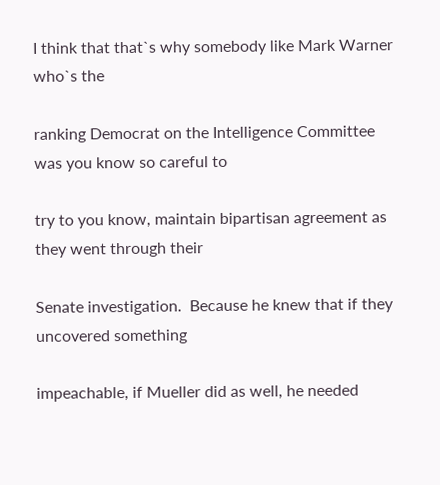I think that that`s why somebody like Mark Warner who`s the

ranking Democrat on the Intelligence Committee was you know so careful to

try to you know, maintain bipartisan agreement as they went through their

Senate investigation.  Because he knew that if they uncovered something

impeachable, if Mueller did as well, he needed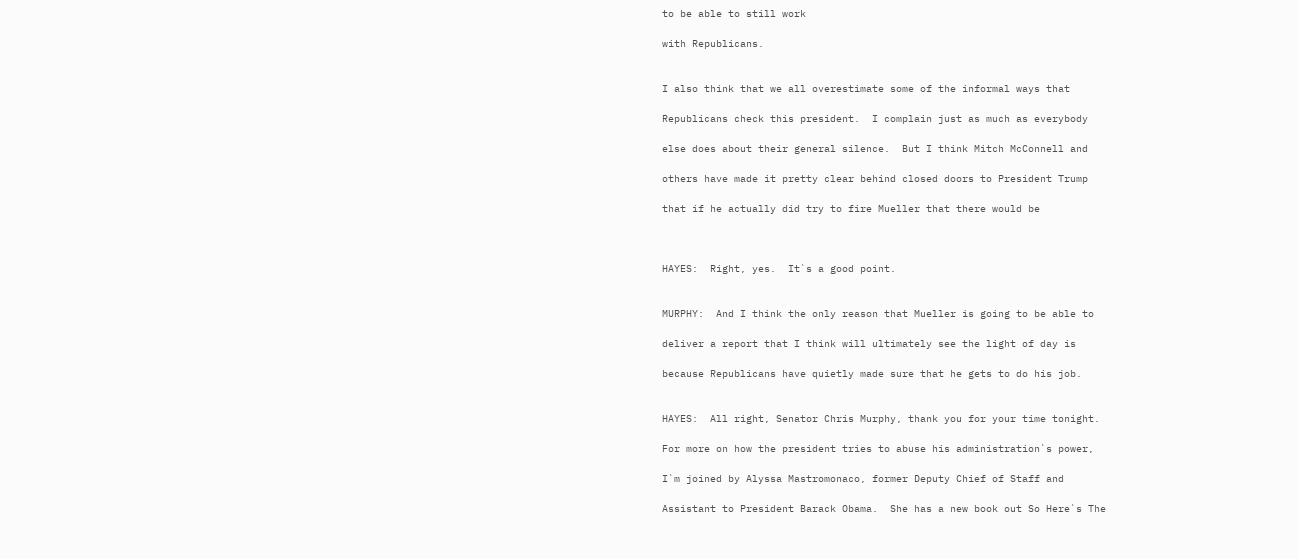to be able to still work

with Republicans.


I also think that we all overestimate some of the informal ways that

Republicans check this president.  I complain just as much as everybody

else does about their general silence.  But I think Mitch McConnell and

others have made it pretty clear behind closed doors to President Trump

that if he actually did try to fire Mueller that there would be



HAYES:  Right, yes.  It`s a good point.


MURPHY:  And I think the only reason that Mueller is going to be able to

deliver a report that I think will ultimately see the light of day is

because Republicans have quietly made sure that he gets to do his job.


HAYES:  All right, Senator Chris Murphy, thank you for your time tonight.

For more on how the president tries to abuse his administration`s power,

I`m joined by Alyssa Mastromonaco, former Deputy Chief of Staff and

Assistant to President Barack Obama.  She has a new book out So Here`s The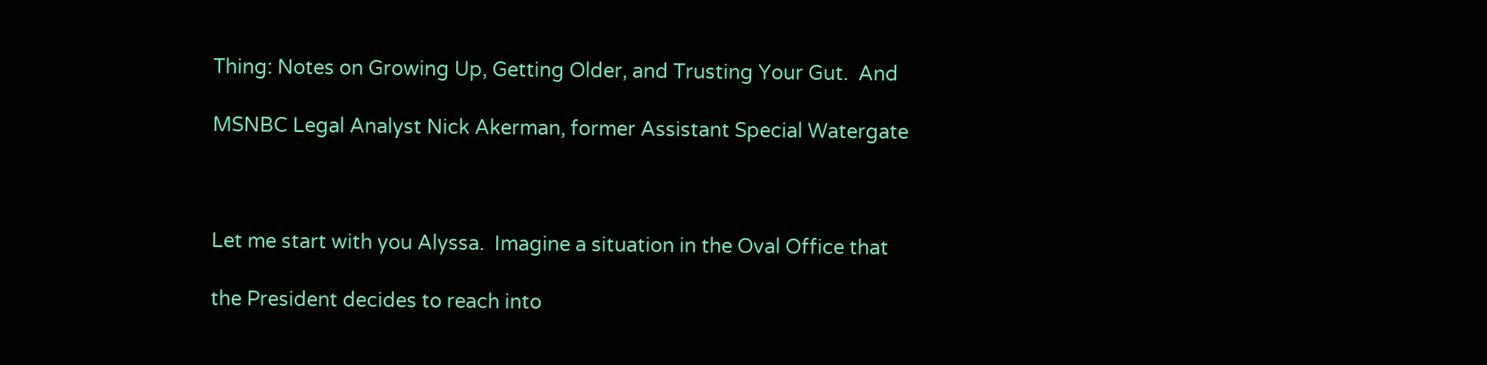Thing: Notes on Growing Up, Getting Older, and Trusting Your Gut.  And

MSNBC Legal Analyst Nick Akerman, former Assistant Special Watergate



Let me start with you Alyssa.  Imagine a situation in the Oval Office that

the President decides to reach into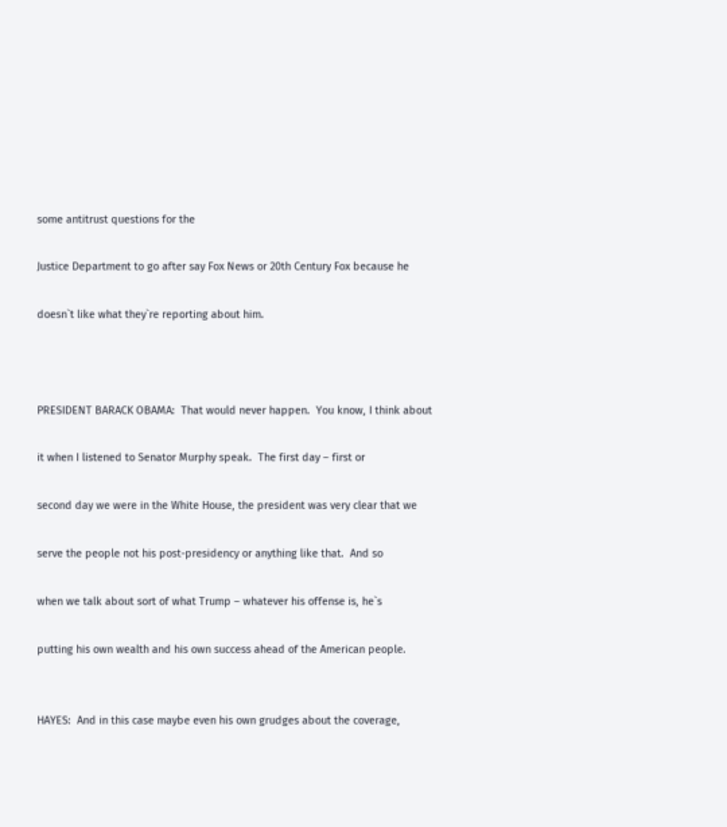some antitrust questions for the

Justice Department to go after say Fox News or 20th Century Fox because he

doesn`t like what they`re reporting about him.



PRESIDENT BARACK OBAMA:  That would never happen.  You know, I think about

it when I listened to Senator Murphy speak.  The first day – first or

second day we were in the White House, the president was very clear that we

serve the people not his post-presidency or anything like that.  And so

when we talk about sort of what Trump – whatever his offense is, he`s

putting his own wealth and his own success ahead of the American people.


HAYES:  And in this case maybe even his own grudges about the coverage,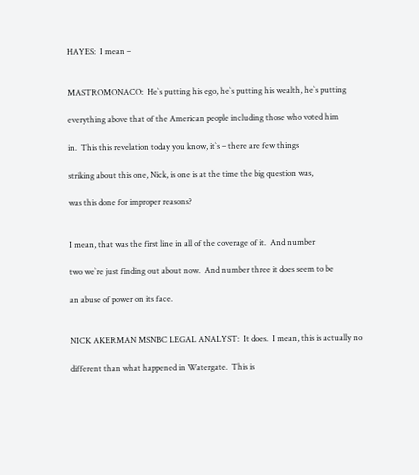HAYES:  I mean –


MASTROMONACO:  He`s putting his ego, he`s putting his wealth, he`s putting

everything above that of the American people including those who voted him

in.  This this revelation today you know, it`s – there are few things

striking about this one, Nick, is one is at the time the big question was,

was this done for improper reasons?


I mean, that was the first line in all of the coverage of it.  And number

two we`re just finding out about now.  And number three it does seem to be

an abuse of power on its face.


NICK AKERMAN MSNBC LEGAL ANALYST:  It does.  I mean, this is actually no

different than what happened in Watergate.  This is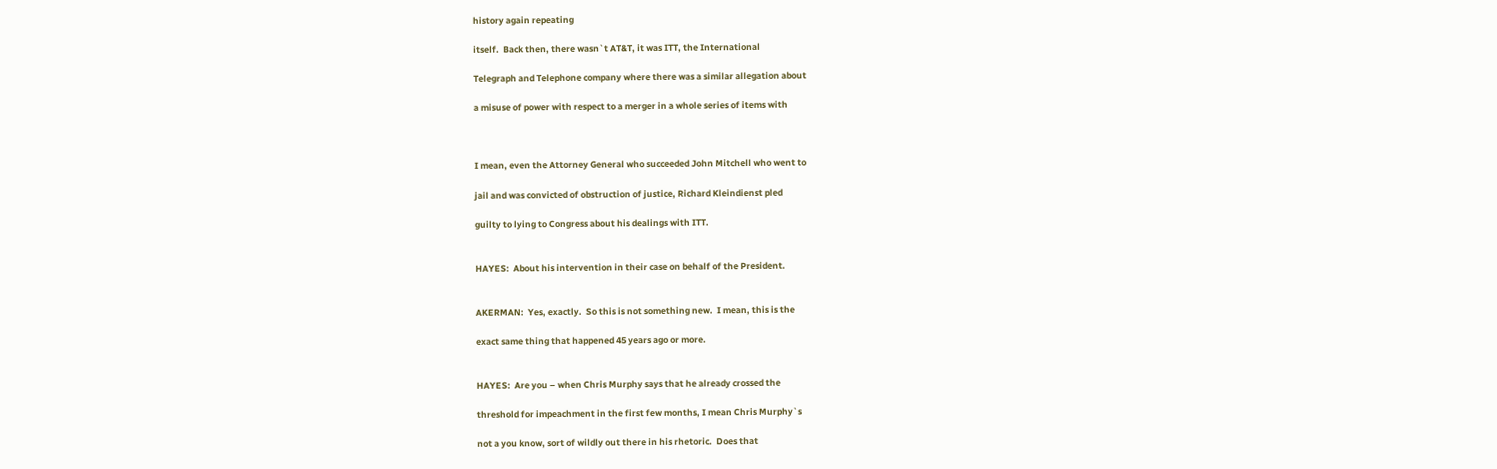history again repeating

itself.  Back then, there wasn`t AT&T, it was ITT, the International

Telegraph and Telephone company where there was a similar allegation about

a misuse of power with respect to a merger in a whole series of items with



I mean, even the Attorney General who succeeded John Mitchell who went to

jail and was convicted of obstruction of justice, Richard Kleindienst pled

guilty to lying to Congress about his dealings with ITT.


HAYES:  About his intervention in their case on behalf of the President.


AKERMAN:  Yes, exactly.  So this is not something new.  I mean, this is the

exact same thing that happened 45 years ago or more.


HAYES:  Are you – when Chris Murphy says that he already crossed the

threshold for impeachment in the first few months, I mean Chris Murphy`s

not a you know, sort of wildly out there in his rhetoric.  Does that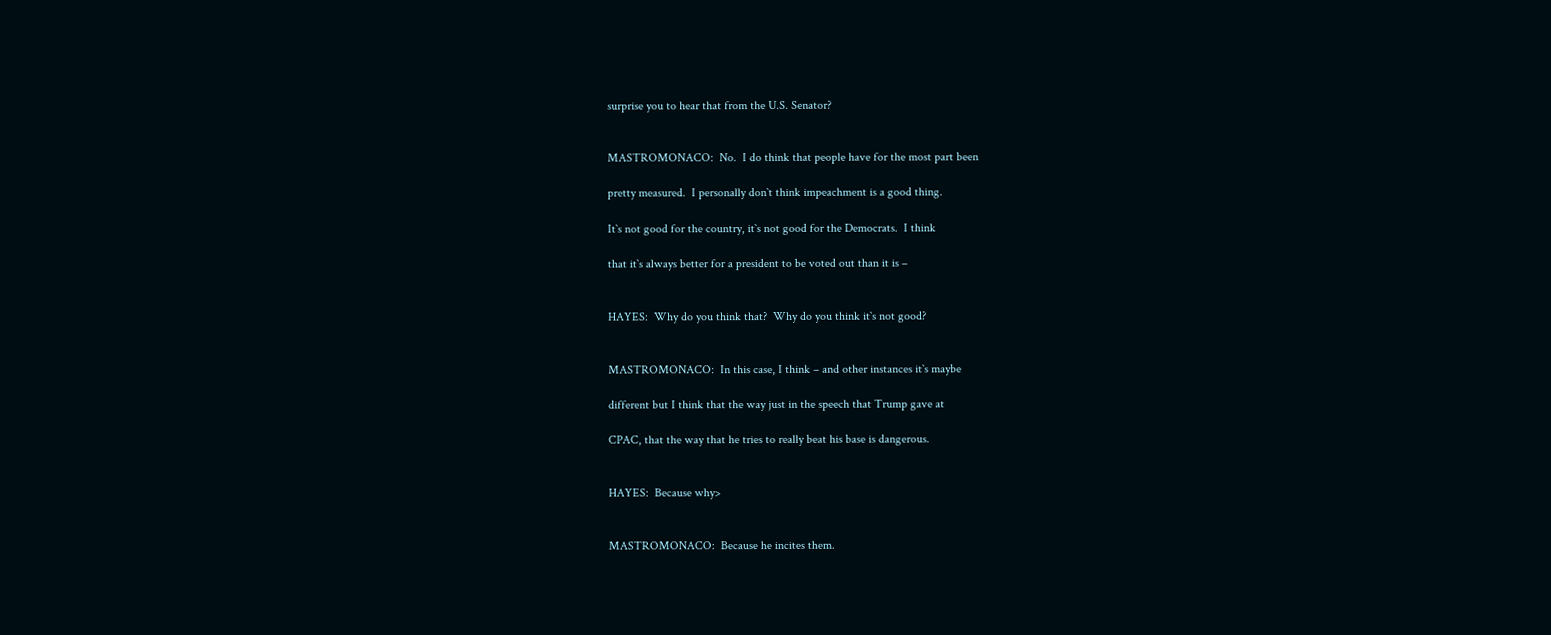surprise you to hear that from the U.S. Senator?


MASTROMONACO:  No.  I do think that people have for the most part been

pretty measured.  I personally don`t think impeachment is a good thing.

It`s not good for the country, it`s not good for the Democrats.  I think

that it`s always better for a president to be voted out than it is –


HAYES:  Why do you think that?  Why do you think it`s not good?


MASTROMONACO:  In this case, I think – and other instances it`s maybe

different but I think that the way just in the speech that Trump gave at

CPAC, that the way that he tries to really beat his base is dangerous.


HAYES:  Because why>


MASTROMONACO:  Because he incites them.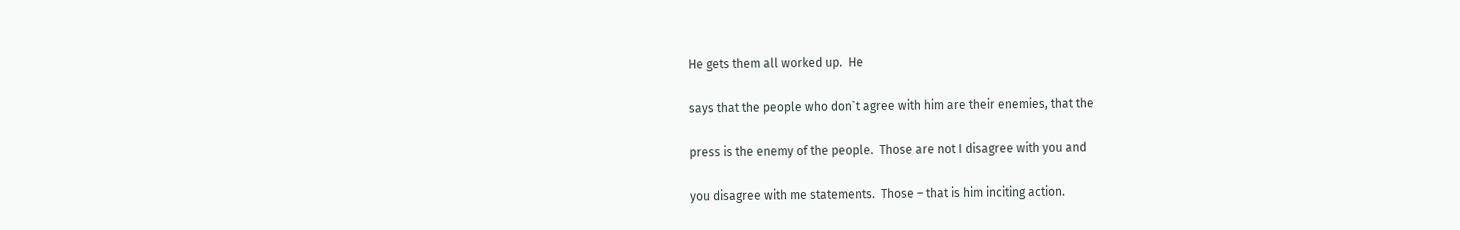He gets them all worked up.  He

says that the people who don`t agree with him are their enemies, that the

press is the enemy of the people.  Those are not I disagree with you and

you disagree with me statements.  Those – that is him inciting action.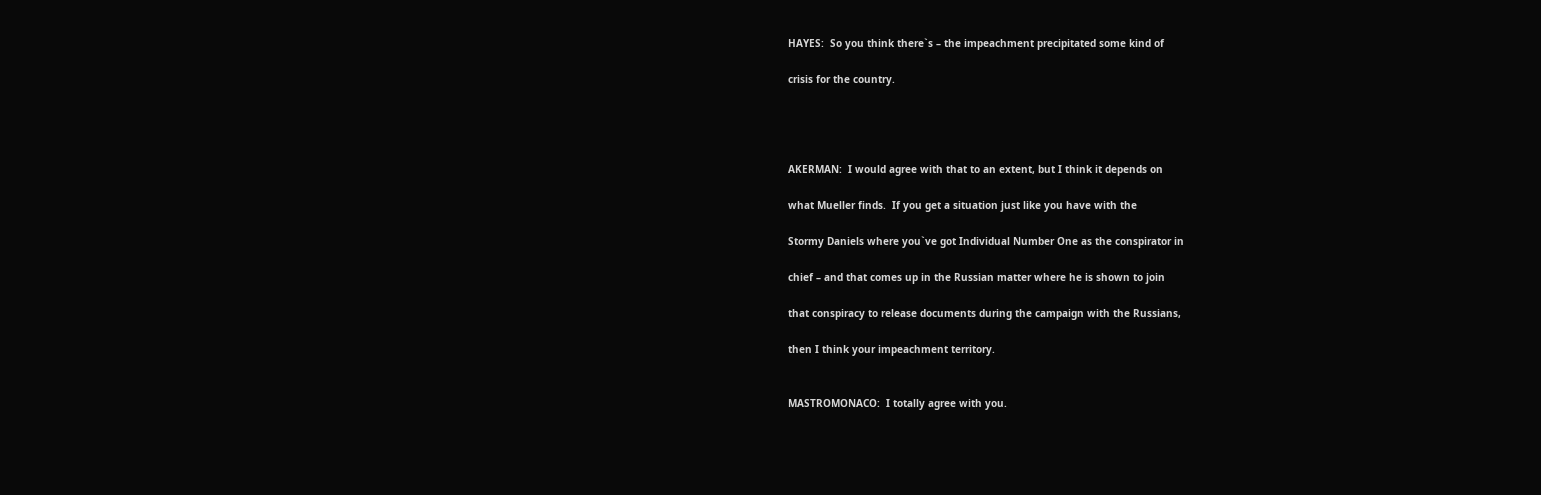HAYES:  So you think there`s – the impeachment precipitated some kind of

crisis for the country.




AKERMAN:  I would agree with that to an extent, but I think it depends on

what Mueller finds.  If you get a situation just like you have with the

Stormy Daniels where you`ve got Individual Number One as the conspirator in

chief – and that comes up in the Russian matter where he is shown to join

that conspiracy to release documents during the campaign with the Russians,

then I think your impeachment territory.


MASTROMONACO:  I totally agree with you.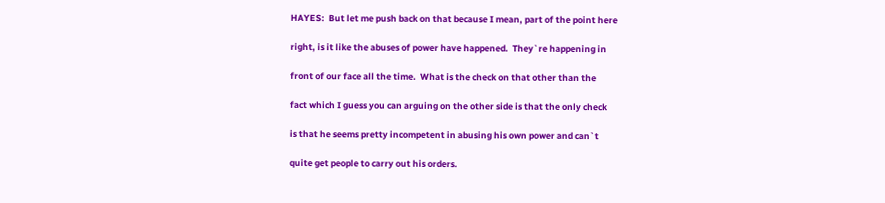HAYES:  But let me push back on that because I mean, part of the point here

right, is it like the abuses of power have happened.  They`re happening in

front of our face all the time.  What is the check on that other than the

fact which I guess you can arguing on the other side is that the only check

is that he seems pretty incompetent in abusing his own power and can`t

quite get people to carry out his orders.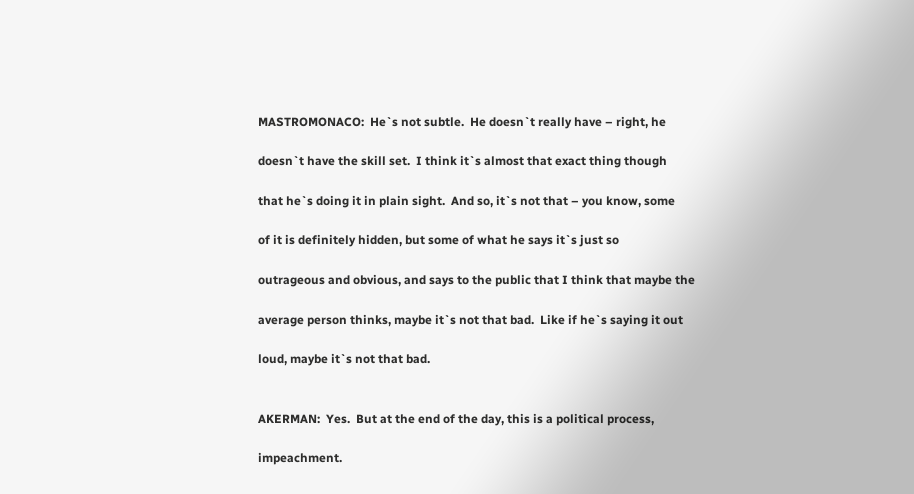MASTROMONACO:  He`s not subtle.  He doesn`t really have – right, he

doesn`t have the skill set.  I think it`s almost that exact thing though

that he`s doing it in plain sight.  And so, it`s not that – you know, some

of it is definitely hidden, but some of what he says it`s just so

outrageous and obvious, and says to the public that I think that maybe the

average person thinks, maybe it`s not that bad.  Like if he`s saying it out

loud, maybe it`s not that bad.


AKERMAN:  Yes.  But at the end of the day, this is a political process,

impeachment.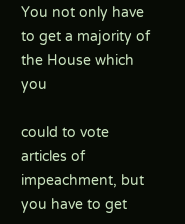You not only have to get a majority of the House which you

could to vote articles of impeachment, but you have to get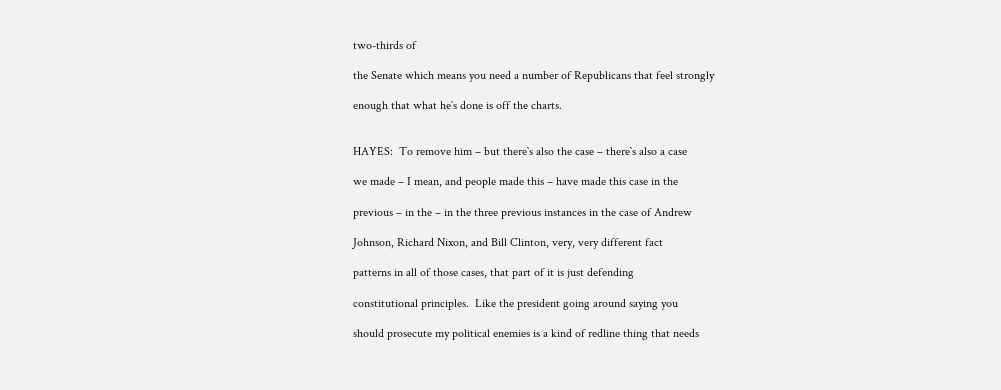two-thirds of

the Senate which means you need a number of Republicans that feel strongly

enough that what he`s done is off the charts.


HAYES:  To remove him – but there`s also the case – there`s also a case

we made – I mean, and people made this – have made this case in the

previous – in the – in the three previous instances in the case of Andrew

Johnson, Richard Nixon, and Bill Clinton, very, very different fact

patterns in all of those cases, that part of it is just defending

constitutional principles.  Like the president going around saying you

should prosecute my political enemies is a kind of redline thing that needs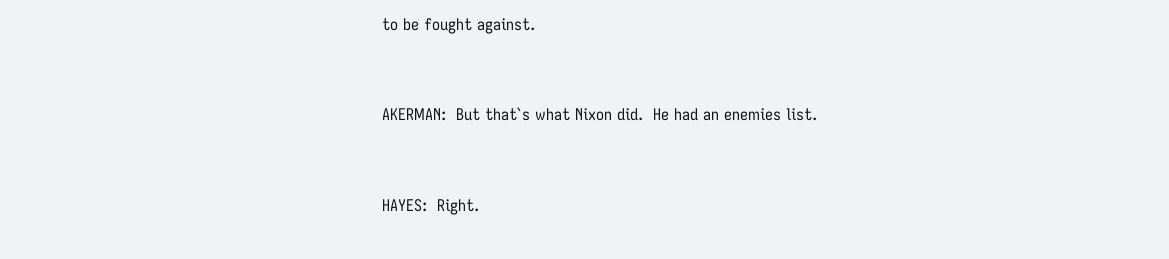to be fought against.


AKERMAN:  But that`s what Nixon did.  He had an enemies list.


HAYES:  Right.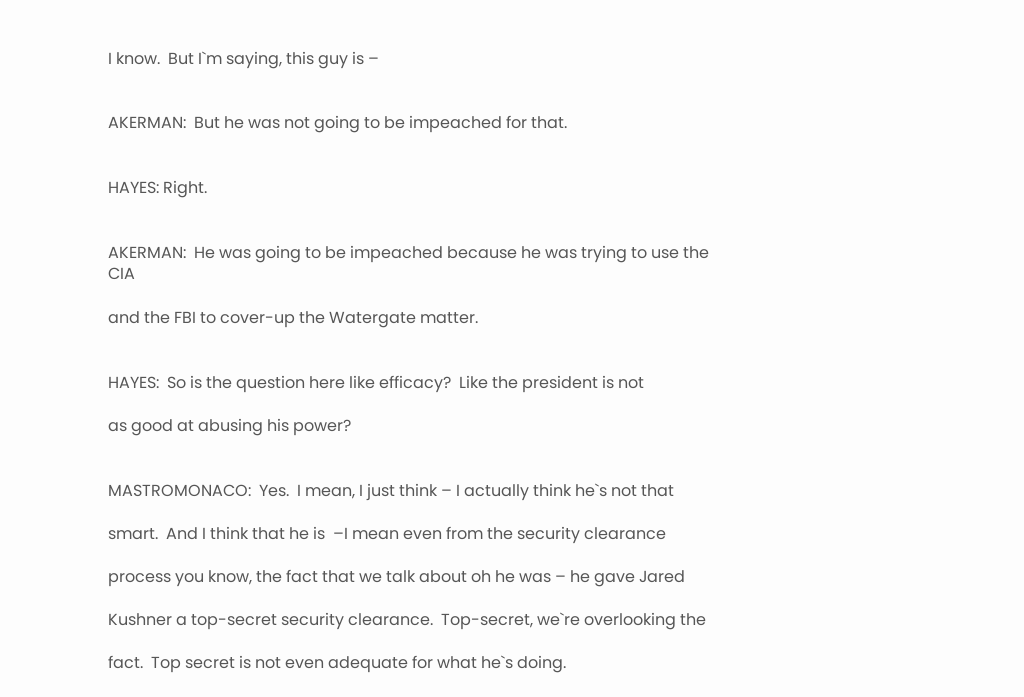I know.  But I`m saying, this guy is –


AKERMAN:  But he was not going to be impeached for that.


HAYES: Right.


AKERMAN:  He was going to be impeached because he was trying to use the CIA

and the FBI to cover-up the Watergate matter.


HAYES:  So is the question here like efficacy?  Like the president is not

as good at abusing his power?


MASTROMONACO:  Yes.  I mean, I just think – I actually think he`s not that

smart.  And I think that he is  –I mean even from the security clearance

process you know, the fact that we talk about oh he was – he gave Jared

Kushner a top-secret security clearance.  Top-secret, we`re overlooking the

fact.  Top secret is not even adequate for what he`s doing.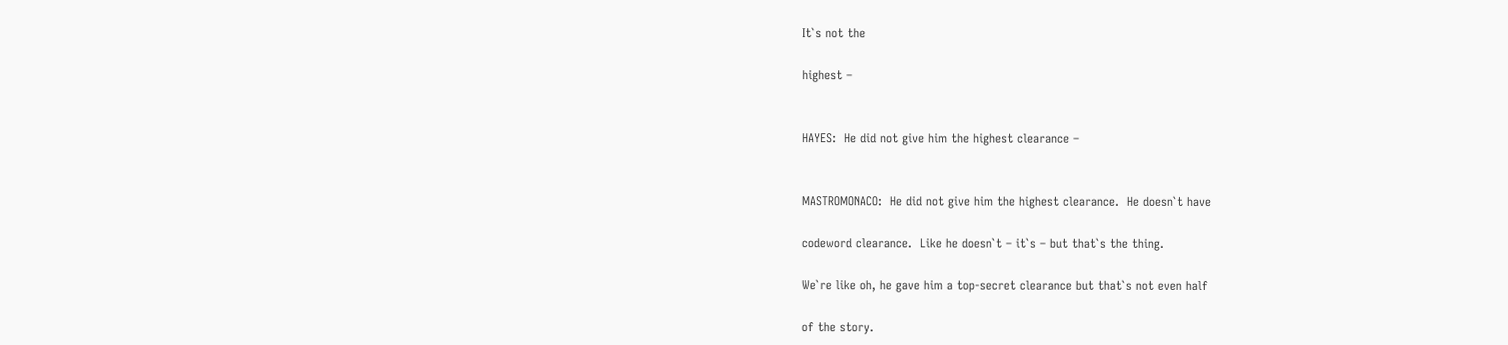It`s not the

highest –


HAYES:  He did not give him the highest clearance –


MASTROMONACO:  He did not give him the highest clearance.  He doesn`t have

codeword clearance.  Like he doesn`t – it`s – but that`s the thing.

We`re like oh, he gave him a top-secret clearance but that`s not even half

of the story.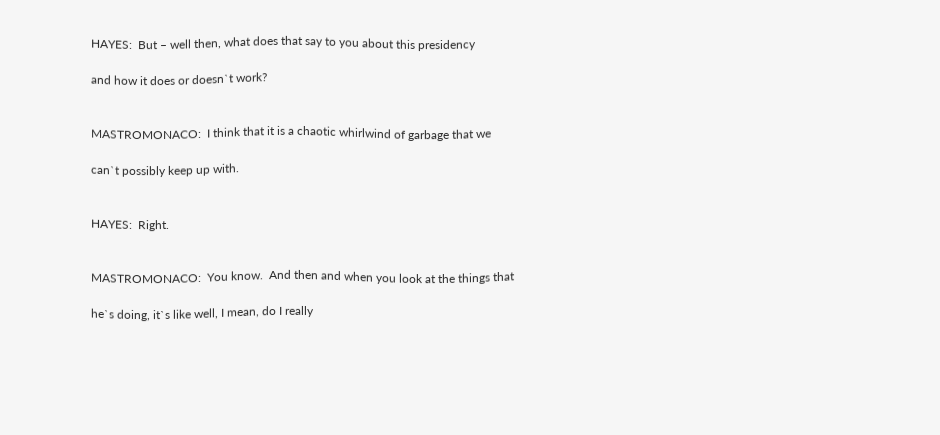HAYES:  But – well then, what does that say to you about this presidency

and how it does or doesn`t work?


MASTROMONACO:  I think that it is a chaotic whirlwind of garbage that we

can`t possibly keep up with.


HAYES:  Right.


MASTROMONACO:  You know.  And then and when you look at the things that

he`s doing, it`s like well, I mean, do I really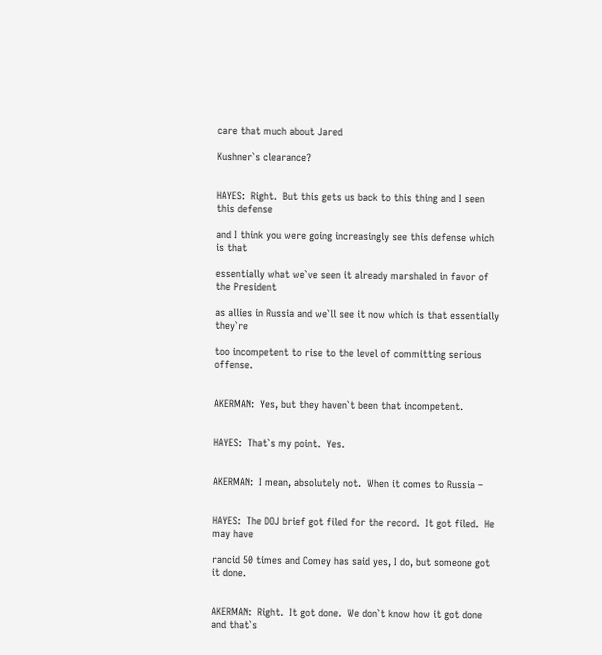care that much about Jared

Kushner`s clearance?


HAYES:  Right.  But this gets us back to this thing and I seen this defense

and I think you were going increasingly see this defense which is that

essentially what we`ve seen it already marshaled in favor of the President

as allies in Russia and we`ll see it now which is that essentially they`re

too incompetent to rise to the level of committing serious offense.


AKERMAN:  Yes, but they haven`t been that incompetent.


HAYES:  That`s my point.  Yes.


AKERMAN:  I mean, absolutely not.  When it comes to Russia –


HAYES:  The DOJ brief got filed for the record.  It got filed.  He may have

rancid 50 times and Comey has said yes, I do, but someone got it done.


AKERMAN:  Right.  It got done.  We don`t know how it got done and that`s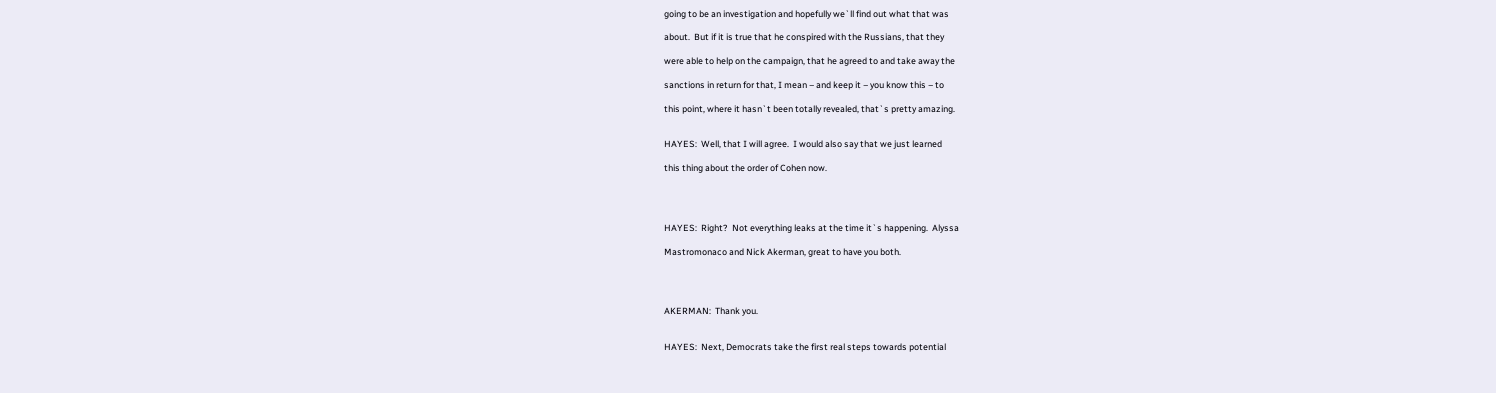going to be an investigation and hopefully we`ll find out what that was

about.  But if it is true that he conspired with the Russians, that they

were able to help on the campaign, that he agreed to and take away the

sanctions in return for that, I mean – and keep it – you know this – to

this point, where it hasn`t been totally revealed, that`s pretty amazing.


HAYES:  Well, that I will agree.  I would also say that we just learned

this thing about the order of Cohen now.




HAYES:  Right?  Not everything leaks at the time it`s happening.  Alyssa

Mastromonaco and Nick Akerman, great to have you both.




AKERMAN:  Thank you.


HAYES:  Next, Democrats take the first real steps towards potential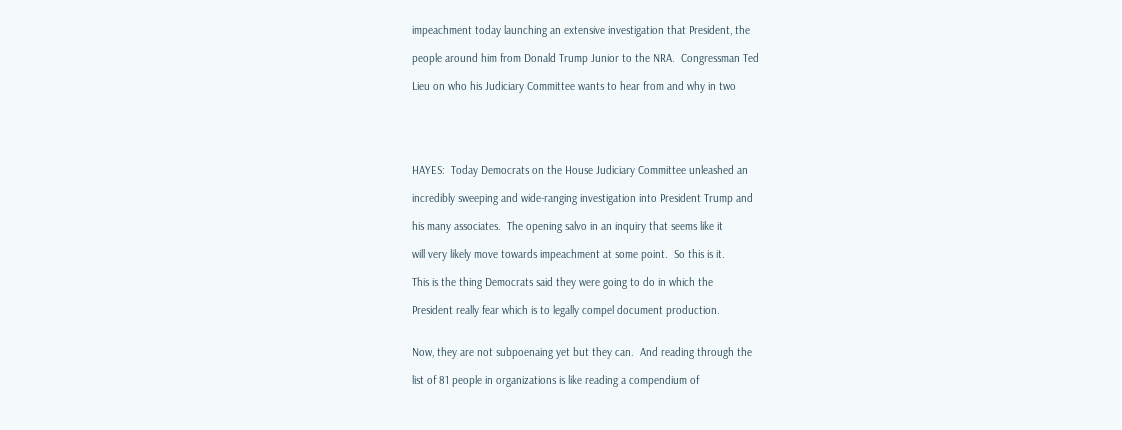impeachment today launching an extensive investigation that President, the

people around him from Donald Trump Junior to the NRA.  Congressman Ted

Lieu on who his Judiciary Committee wants to hear from and why in two





HAYES:  Today Democrats on the House Judiciary Committee unleashed an

incredibly sweeping and wide-ranging investigation into President Trump and

his many associates.  The opening salvo in an inquiry that seems like it

will very likely move towards impeachment at some point.  So this is it.

This is the thing Democrats said they were going to do in which the

President really fear which is to legally compel document production.


Now, they are not subpoenaing yet but they can.  And reading through the

list of 81 people in organizations is like reading a compendium of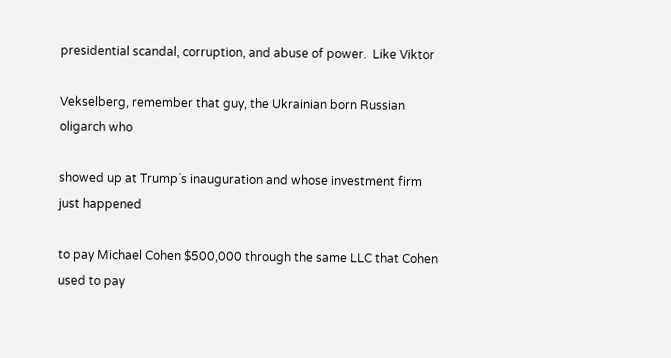presidential scandal, corruption, and abuse of power.  Like Viktor

Vekselberg, remember that guy, the Ukrainian born Russian oligarch who

showed up at Trump`s inauguration and whose investment firm just happened

to pay Michael Cohen $500,000 through the same LLC that Cohen used to pay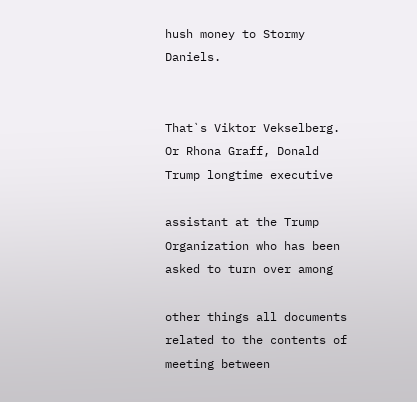hush money to Stormy Daniels.


That`s Viktor Vekselberg.  Or Rhona Graff, Donald Trump longtime executive

assistant at the Trump Organization who has been asked to turn over among

other things all documents related to the contents of meeting between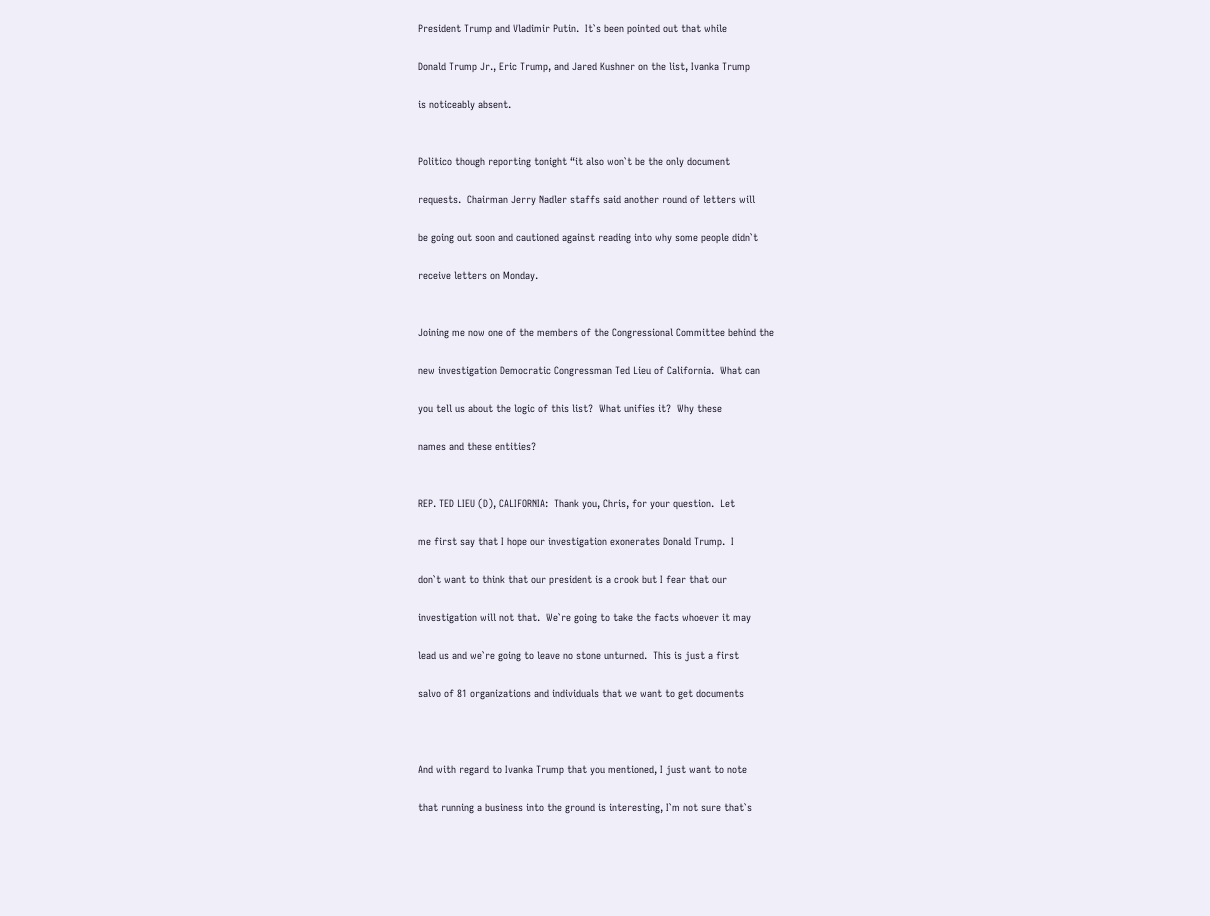President Trump and Vladimir Putin.  It`s been pointed out that while

Donald Trump Jr., Eric Trump, and Jared Kushner on the list, Ivanka Trump

is noticeably absent.


Politico though reporting tonight “it also won`t be the only document

requests.  Chairman Jerry Nadler staffs said another round of letters will

be going out soon and cautioned against reading into why some people didn`t

receive letters on Monday.


Joining me now one of the members of the Congressional Committee behind the

new investigation Democratic Congressman Ted Lieu of California.  What can

you tell us about the logic of this list?  What unifies it?  Why these

names and these entities?


REP. TED LIEU (D), CALIFORNIA:  Thank you, Chris, for your question.  Let

me first say that I hope our investigation exonerates Donald Trump.  I

don`t want to think that our president is a crook but I fear that our

investigation will not that.  We`re going to take the facts whoever it may

lead us and we`re going to leave no stone unturned.  This is just a first

salvo of 81 organizations and individuals that we want to get documents



And with regard to Ivanka Trump that you mentioned, I just want to note

that running a business into the ground is interesting, I`m not sure that`s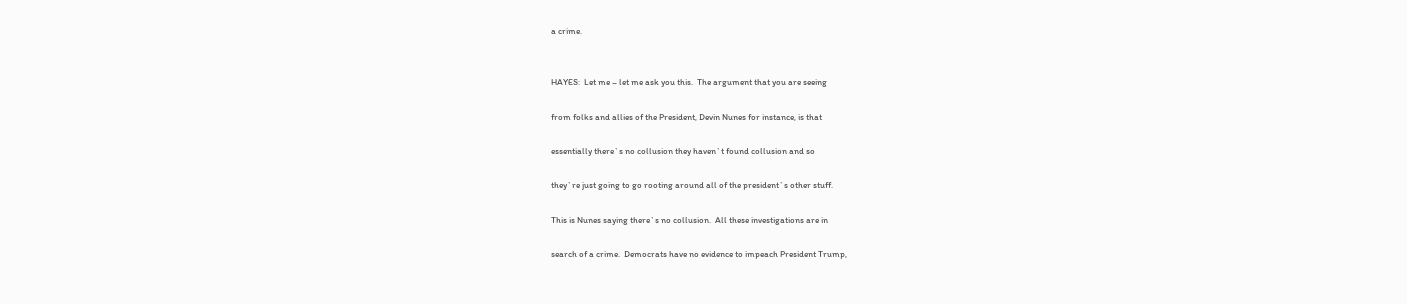a crime.


HAYES:  Let me – let me ask you this.  The argument that you are seeing

from folks and allies of the President, Devin Nunes for instance, is that

essentially there`s no collusion they haven`t found collusion and so

they`re just going to go rooting around all of the president`s other stuff.

This is Nunes saying there`s no collusion.  All these investigations are in

search of a crime.  Democrats have no evidence to impeach President Trump,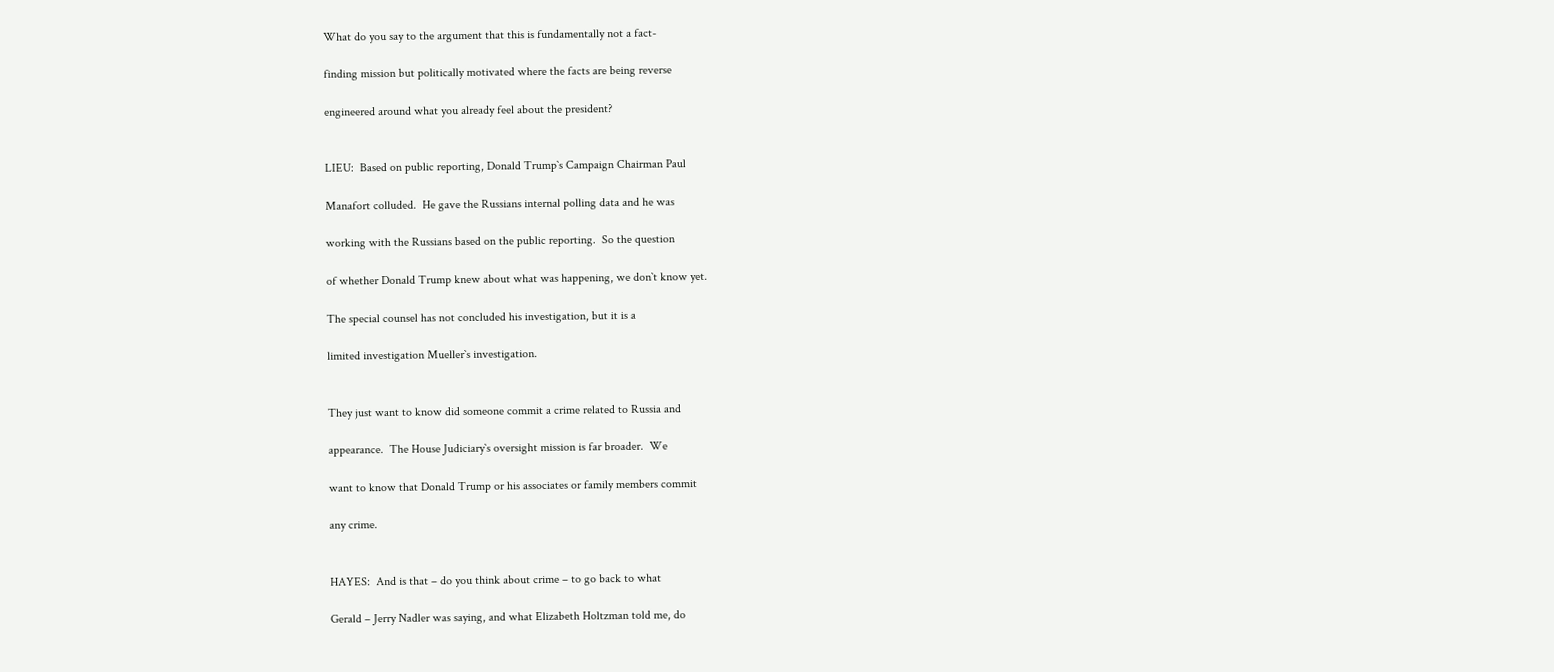What do you say to the argument that this is fundamentally not a fact-

finding mission but politically motivated where the facts are being reverse

engineered around what you already feel about the president?


LIEU:  Based on public reporting, Donald Trump`s Campaign Chairman Paul

Manafort colluded.  He gave the Russians internal polling data and he was

working with the Russians based on the public reporting.  So the question

of whether Donald Trump knew about what was happening, we don`t know yet.

The special counsel has not concluded his investigation, but it is a

limited investigation Mueller`s investigation.


They just want to know did someone commit a crime related to Russia and

appearance.  The House Judiciary`s oversight mission is far broader.  We

want to know that Donald Trump or his associates or family members commit

any crime.


HAYES:  And is that – do you think about crime – to go back to what

Gerald – Jerry Nadler was saying, and what Elizabeth Holtzman told me, do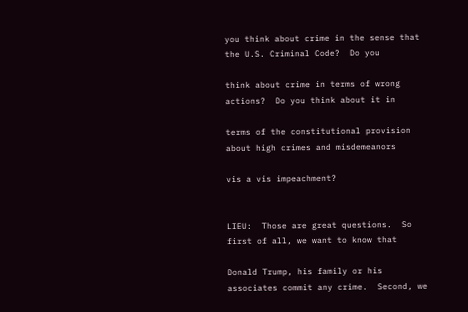you think about crime in the sense that the U.S. Criminal Code?  Do you

think about crime in terms of wrong actions?  Do you think about it in

terms of the constitutional provision about high crimes and misdemeanors

vis a vis impeachment?


LIEU:  Those are great questions.  So first of all, we want to know that

Donald Trump, his family or his associates commit any crime.  Second, we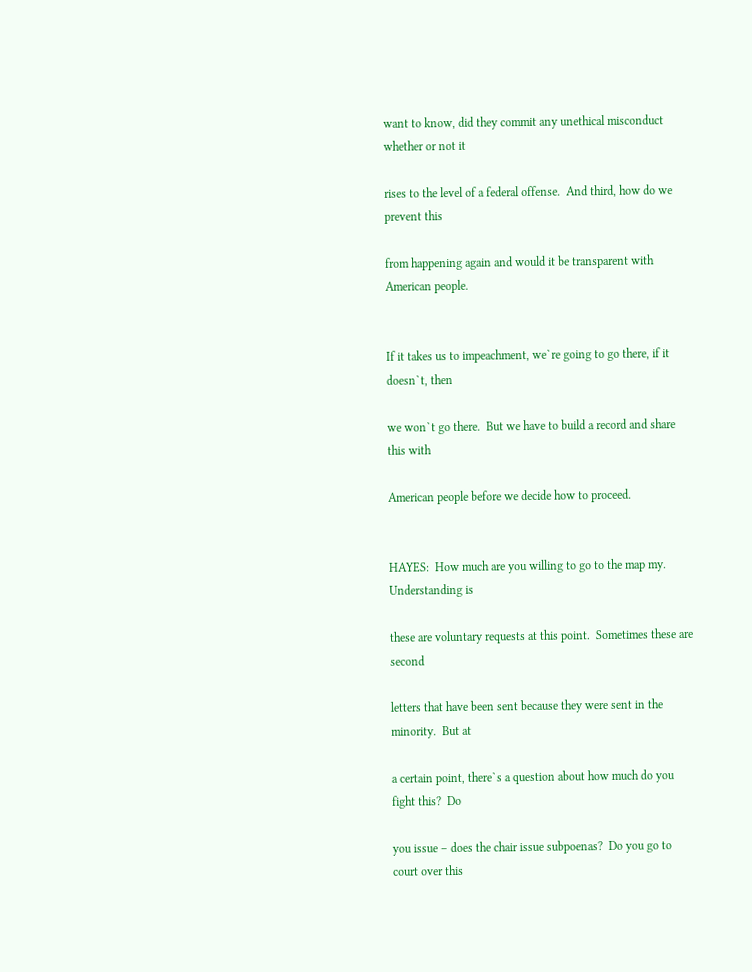want to know, did they commit any unethical misconduct whether or not it

rises to the level of a federal offense.  And third, how do we prevent this

from happening again and would it be transparent with American people.


If it takes us to impeachment, we`re going to go there, if it doesn`t, then

we won`t go there.  But we have to build a record and share this with

American people before we decide how to proceed.


HAYES:  How much are you willing to go to the map my.  Understanding is

these are voluntary requests at this point.  Sometimes these are second

letters that have been sent because they were sent in the minority.  But at

a certain point, there`s a question about how much do you fight this?  Do

you issue – does the chair issue subpoenas?  Do you go to court over this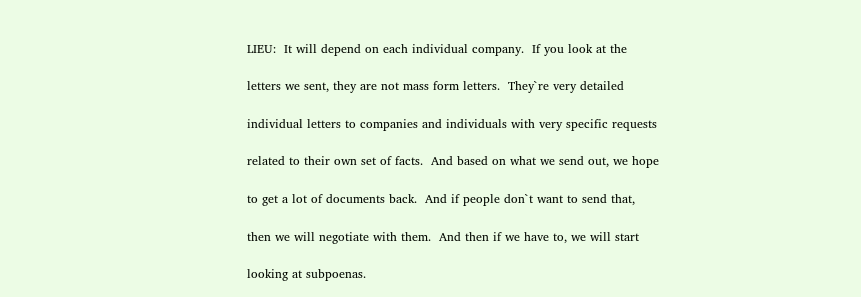LIEU:  It will depend on each individual company.  If you look at the

letters we sent, they are not mass form letters.  They`re very detailed

individual letters to companies and individuals with very specific requests

related to their own set of facts.  And based on what we send out, we hope

to get a lot of documents back.  And if people don`t want to send that,

then we will negotiate with them.  And then if we have to, we will start

looking at subpoenas.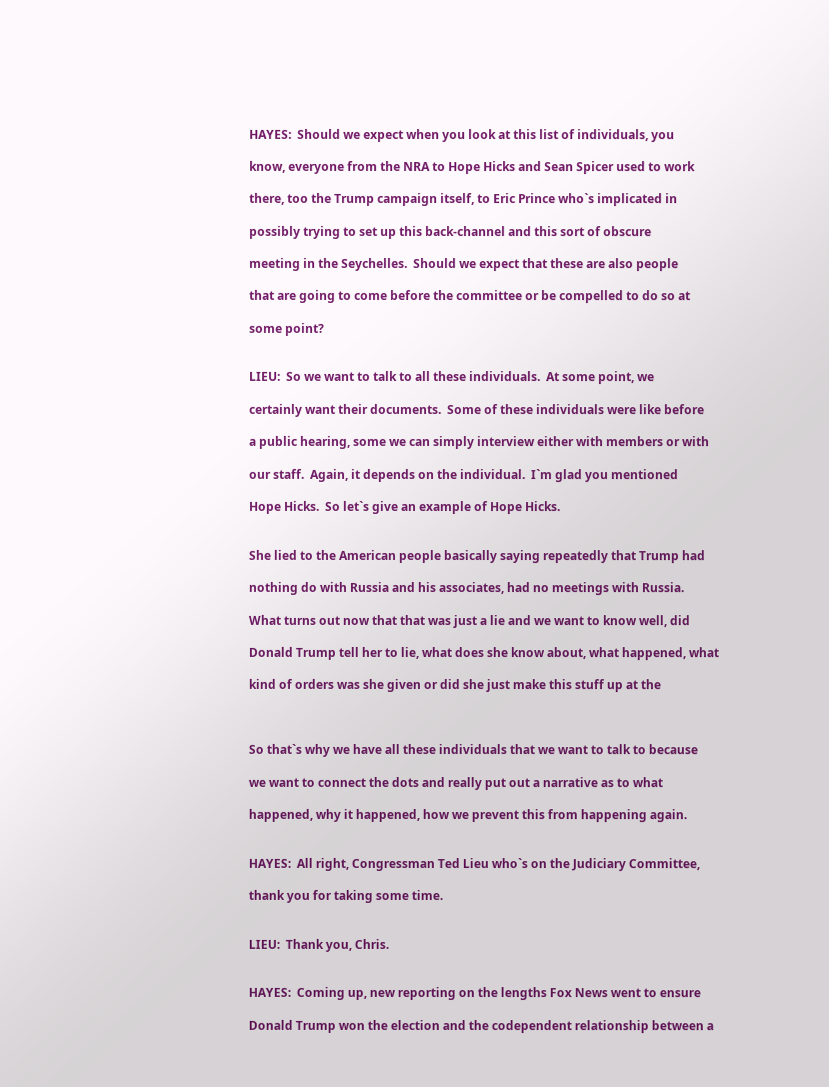HAYES:  Should we expect when you look at this list of individuals, you

know, everyone from the NRA to Hope Hicks and Sean Spicer used to work

there, too the Trump campaign itself, to Eric Prince who`s implicated in

possibly trying to set up this back-channel and this sort of obscure

meeting in the Seychelles.  Should we expect that these are also people

that are going to come before the committee or be compelled to do so at

some point?


LIEU:  So we want to talk to all these individuals.  At some point, we

certainly want their documents.  Some of these individuals were like before

a public hearing, some we can simply interview either with members or with

our staff.  Again, it depends on the individual.  I`m glad you mentioned

Hope Hicks.  So let`s give an example of Hope Hicks.


She lied to the American people basically saying repeatedly that Trump had

nothing do with Russia and his associates, had no meetings with Russia.

What turns out now that that was just a lie and we want to know well, did

Donald Trump tell her to lie, what does she know about, what happened, what

kind of orders was she given or did she just make this stuff up at the



So that`s why we have all these individuals that we want to talk to because

we want to connect the dots and really put out a narrative as to what

happened, why it happened, how we prevent this from happening again.


HAYES:  All right, Congressman Ted Lieu who`s on the Judiciary Committee,

thank you for taking some time.


LIEU:  Thank you, Chris.


HAYES:  Coming up, new reporting on the lengths Fox News went to ensure

Donald Trump won the election and the codependent relationship between a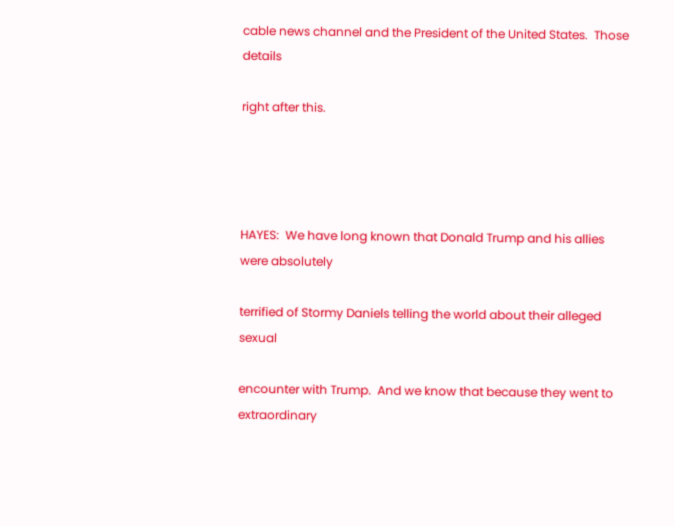cable news channel and the President of the United States.  Those details

right after this.




HAYES:  We have long known that Donald Trump and his allies were absolutely

terrified of Stormy Daniels telling the world about their alleged sexual

encounter with Trump.  And we know that because they went to extraordinary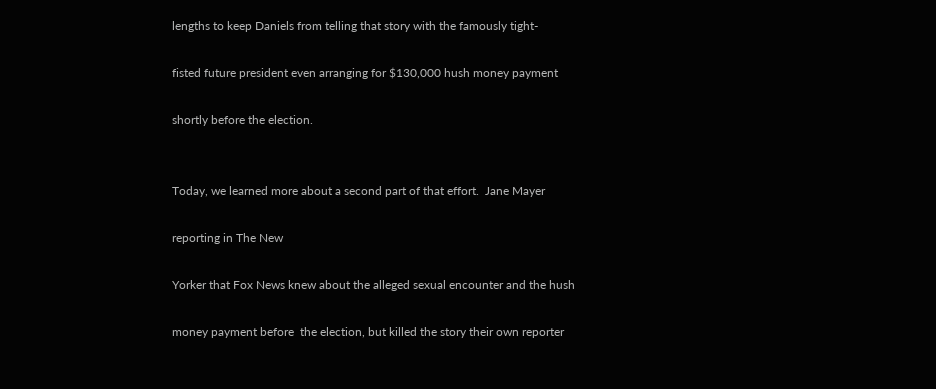lengths to keep Daniels from telling that story with the famously tight-

fisted future president even arranging for $130,000 hush money payment

shortly before the election.


Today, we learned more about a second part of that effort.  Jane Mayer

reporting in The New

Yorker that Fox News knew about the alleged sexual encounter and the hush

money payment before  the election, but killed the story their own reporter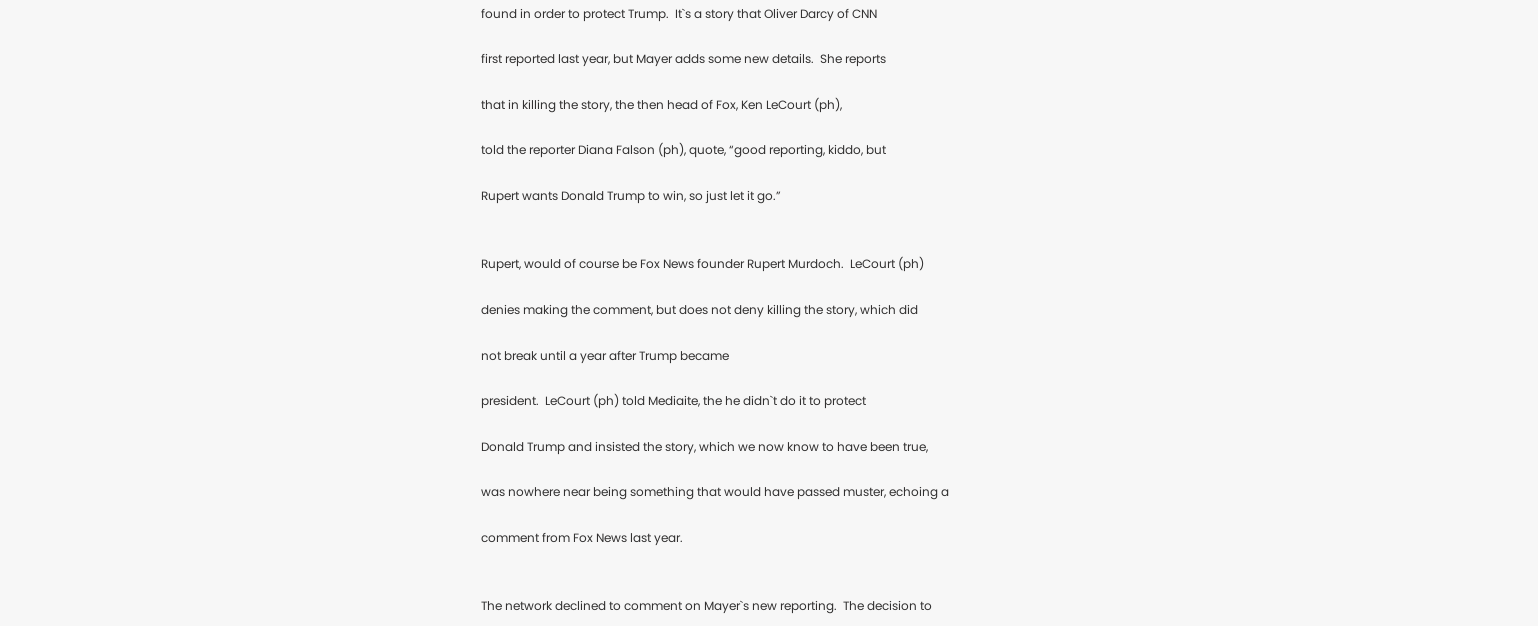found in order to protect Trump.  It`s a story that Oliver Darcy of CNN

first reported last year, but Mayer adds some new details.  She reports

that in killing the story, the then head of Fox, Ken LeCourt (ph),

told the reporter Diana Falson (ph), quote, “good reporting, kiddo, but

Rupert wants Donald Trump to win, so just let it go.”


Rupert, would of course be Fox News founder Rupert Murdoch.  LeCourt (ph)

denies making the comment, but does not deny killing the story, which did

not break until a year after Trump became

president.  LeCourt (ph) told Mediaite, the he didn`t do it to protect

Donald Trump and insisted the story, which we now know to have been true,

was nowhere near being something that would have passed muster, echoing a

comment from Fox News last year.


The network declined to comment on Mayer`s new reporting.  The decision to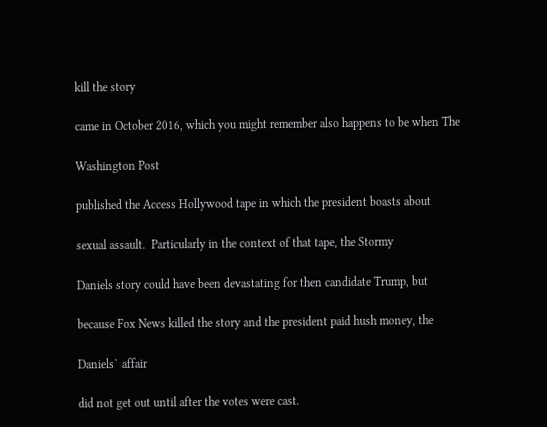kill the story

came in October 2016, which you might remember also happens to be when The

Washington Post

published the Access Hollywood tape in which the president boasts about

sexual assault.  Particularly in the context of that tape, the Stormy

Daniels story could have been devastating for then candidate Trump, but

because Fox News killed the story and the president paid hush money, the

Daniels` affair

did not get out until after the votes were cast.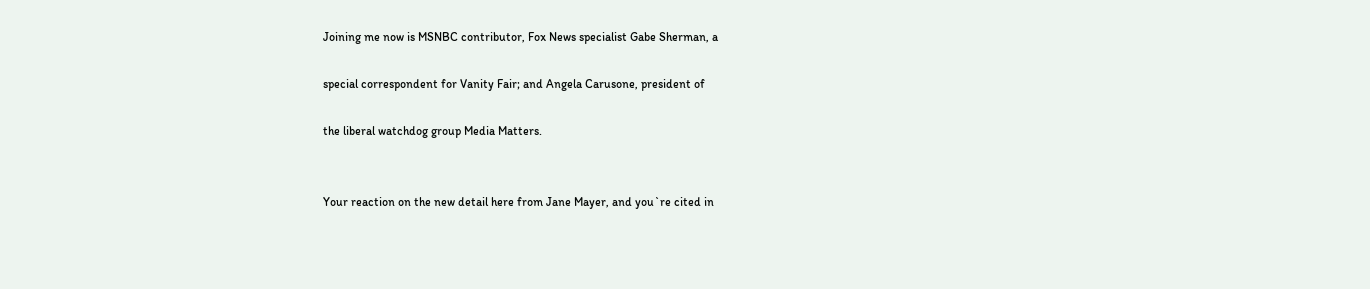Joining me now is MSNBC contributor, Fox News specialist Gabe Sherman, a

special correspondent for Vanity Fair; and Angela Carusone, president of

the liberal watchdog group Media Matters.


Your reaction on the new detail here from Jane Mayer, and you`re cited in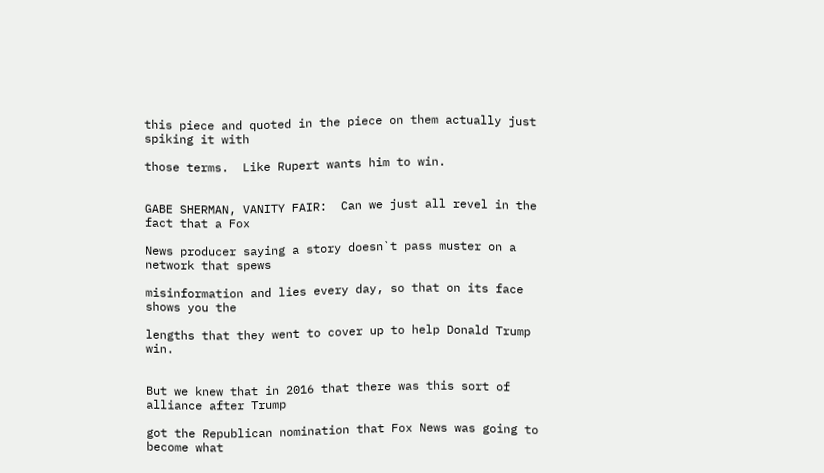this piece and quoted in the piece on them actually just spiking it with

those terms.  Like Rupert wants him to win.


GABE SHERMAN, VANITY FAIR:  Can we just all revel in the fact that a Fox

News producer saying a story doesn`t pass muster on a network that spews

misinformation and lies every day, so that on its face shows you the

lengths that they went to cover up to help Donald Trump win.


But we knew that in 2016 that there was this sort of alliance after Trump

got the Republican nomination that Fox News was going to become what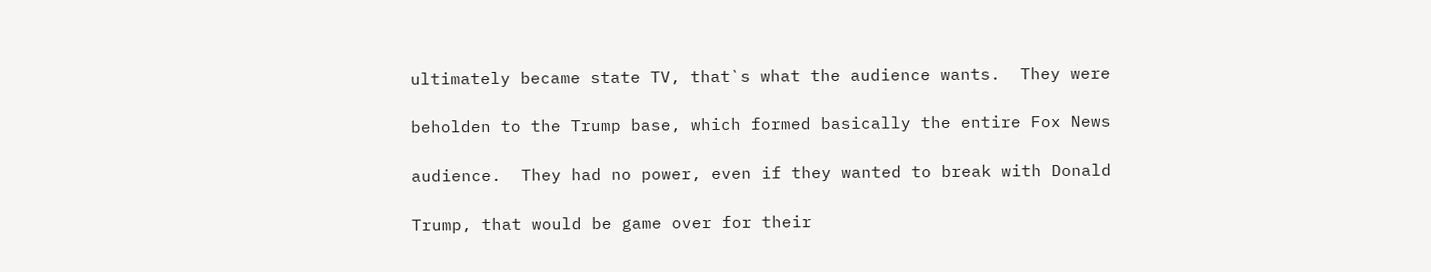ultimately became state TV, that`s what the audience wants.  They were

beholden to the Trump base, which formed basically the entire Fox News

audience.  They had no power, even if they wanted to break with Donald

Trump, that would be game over for their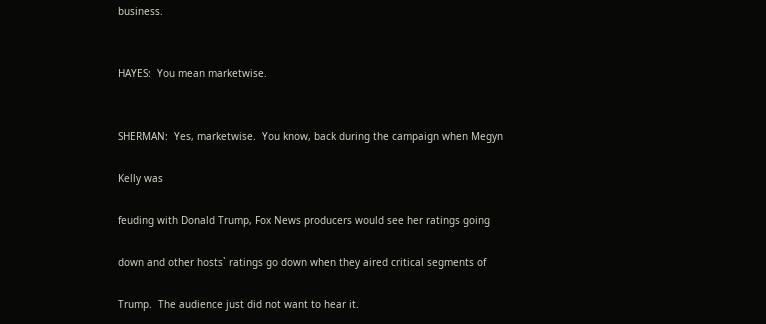business.


HAYES:  You mean marketwise.


SHERMAN:  Yes, marketwise.  You know, back during the campaign when Megyn

Kelly was

feuding with Donald Trump, Fox News producers would see her ratings going

down and other hosts` ratings go down when they aired critical segments of

Trump.  The audience just did not want to hear it.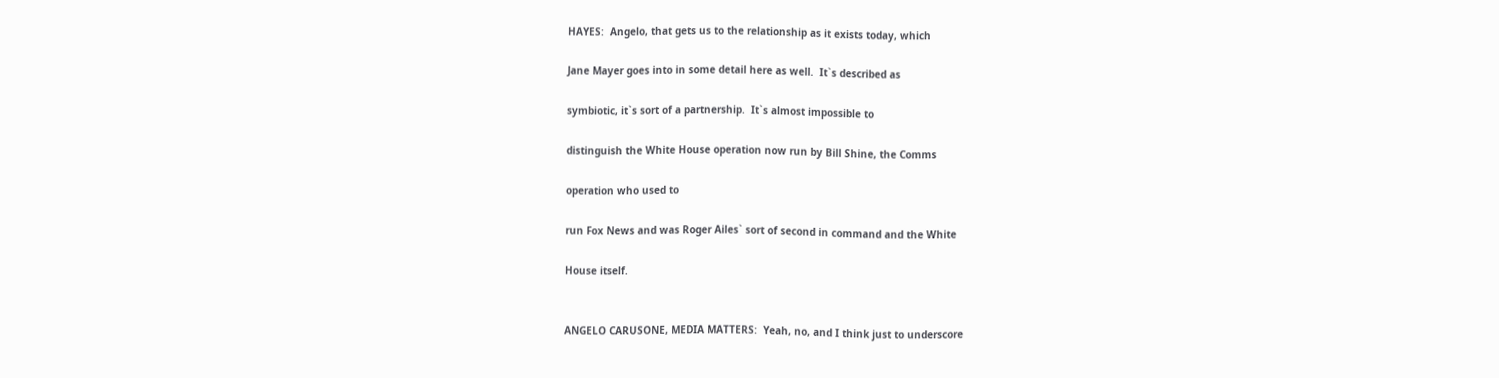HAYES:  Angelo, that gets us to the relationship as it exists today, which

Jane Mayer goes into in some detail here as well.  It`s described as

symbiotic, it`s sort of a partnership.  It`s almost impossible to

distinguish the White House operation now run by Bill Shine, the Comms

operation who used to

run Fox News and was Roger Ailes` sort of second in command and the White

House itself.


ANGELO CARUSONE, MEDIA MATTERS:  Yeah, no, and I think just to underscore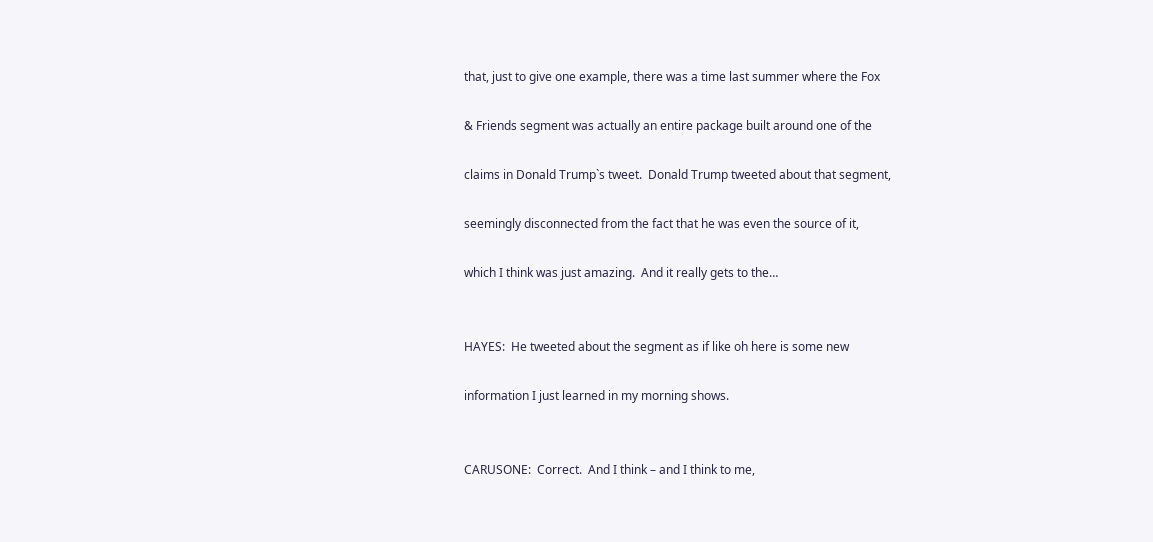that, just to give one example, there was a time last summer where the Fox

& Friends segment was actually an entire package built around one of the

claims in Donald Trump`s tweet.  Donald Trump tweeted about that segment,

seemingly disconnected from the fact that he was even the source of it,

which I think was just amazing.  And it really gets to the…


HAYES:  He tweeted about the segment as if like oh here is some new

information I just learned in my morning shows.


CARUSONE:  Correct.  And I think – and I think to me,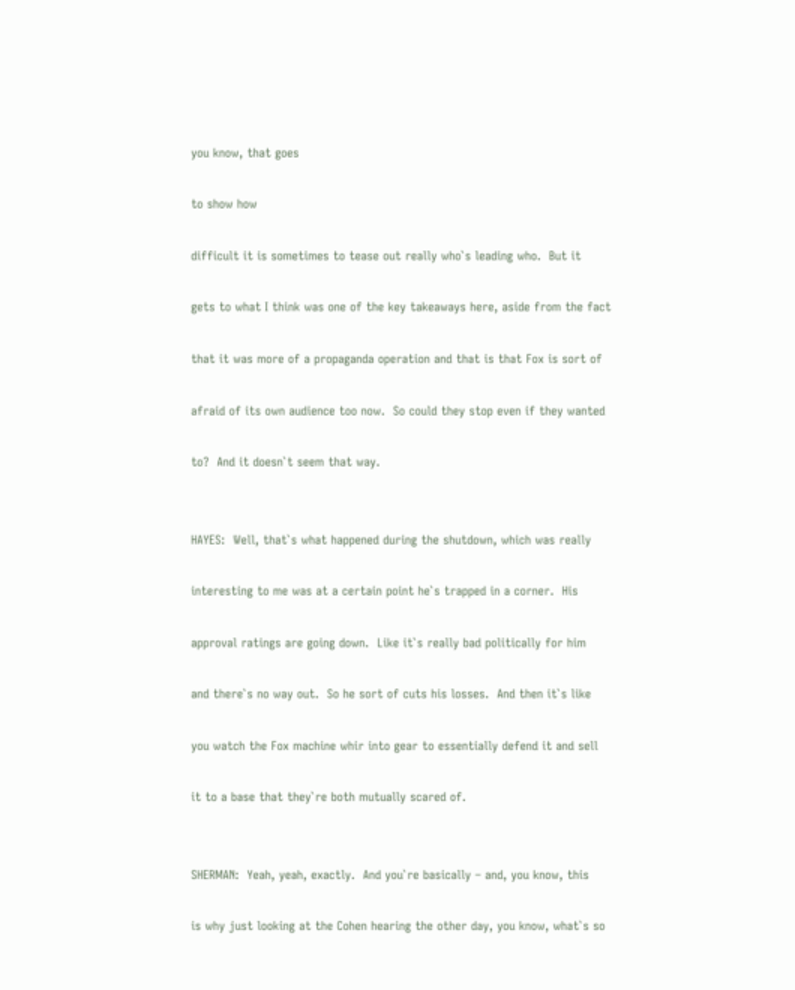you know, that goes

to show how

difficult it is sometimes to tease out really who`s leading who.  But it

gets to what I think was one of the key takeaways here, aside from the fact

that it was more of a propaganda operation and that is that Fox is sort of

afraid of its own audience too now.  So could they stop even if they wanted

to?  And it doesn`t seem that way.


HAYES:  Well, that`s what happened during the shutdown, which was really

interesting to me was at a certain point he`s trapped in a corner.  His

approval ratings are going down.  Like it`s really bad politically for him

and there`s no way out.  So he sort of cuts his losses.  And then it`s like

you watch the Fox machine whir into gear to essentially defend it and sell

it to a base that they`re both mutually scared of.


SHERMAN:  Yeah, yeah, exactly.  And you`re basically – and, you know, this

is why just looking at the Cohen hearing the other day, you know, what`s so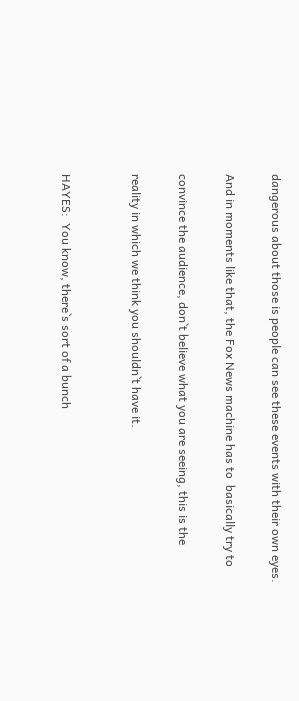dangerous about those is people can see these events with their own eyes.

And in moments like that, the Fox News machine has to  basically try to

convince the audience, don`t believe what you are seeing, this is the

reality in which we think you shouldn`t have it.


HAYES:  You know, there`s sort of a bunch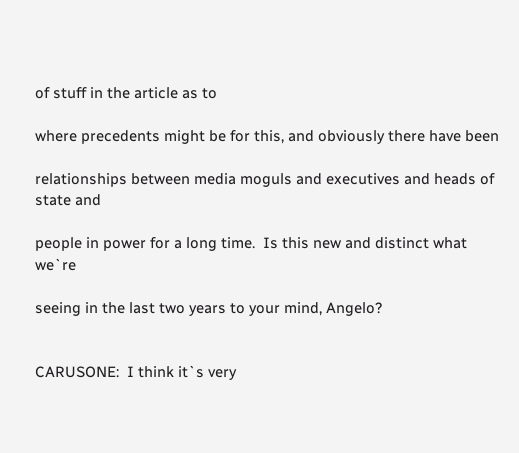of stuff in the article as to

where precedents might be for this, and obviously there have been

relationships between media moguls and executives and heads of state and

people in power for a long time.  Is this new and distinct what we`re

seeing in the last two years to your mind, Angelo?


CARUSONE:  I think it`s very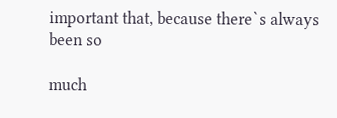important that, because there`s always been so

much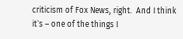criticism of Fox News, right.  And I think it`s – one of the things I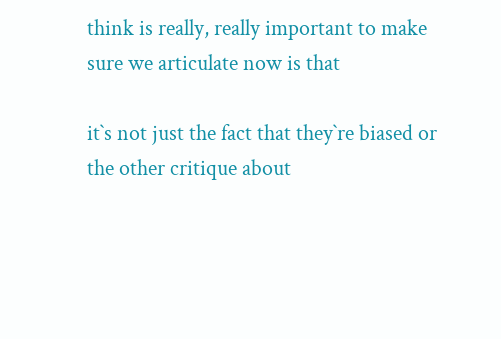think is really, really important to make sure we articulate now is that

it`s not just the fact that they`re biased or the other critique about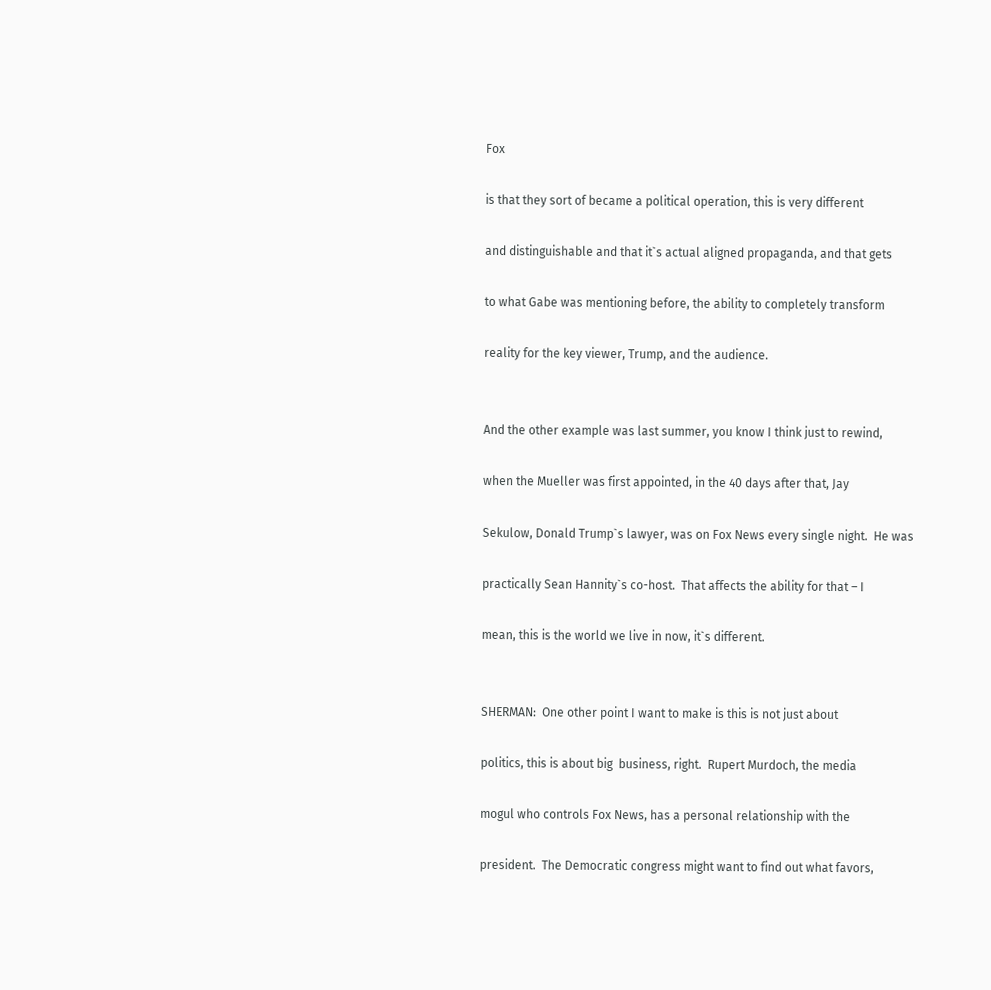Fox

is that they sort of became a political operation, this is very different

and distinguishable and that it`s actual aligned propaganda, and that gets

to what Gabe was mentioning before, the ability to completely transform

reality for the key viewer, Trump, and the audience.


And the other example was last summer, you know I think just to rewind,

when the Mueller was first appointed, in the 40 days after that, Jay

Sekulow, Donald Trump`s lawyer, was on Fox News every single night.  He was

practically Sean Hannity`s co-host.  That affects the ability for that – I

mean, this is the world we live in now, it`s different.


SHERMAN:  One other point I want to make is this is not just about

politics, this is about big  business, right.  Rupert Murdoch, the media

mogul who controls Fox News, has a personal relationship with the

president.  The Democratic congress might want to find out what favors,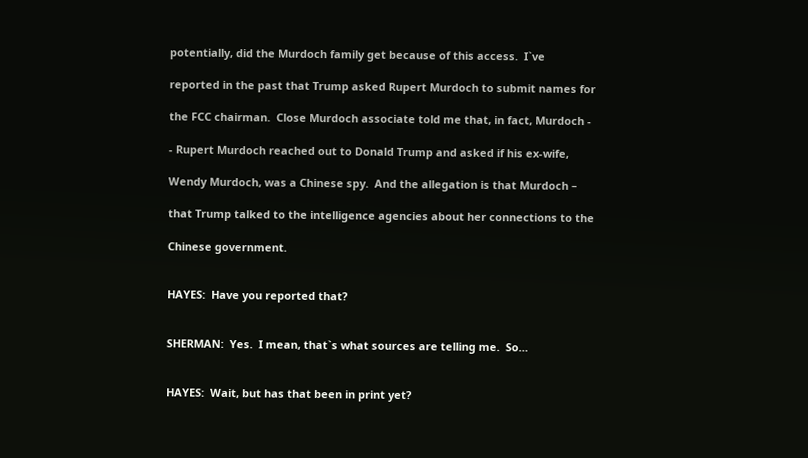potentially, did the Murdoch family get because of this access.  I`ve

reported in the past that Trump asked Rupert Murdoch to submit names for

the FCC chairman.  Close Murdoch associate told me that, in fact, Murdoch -

- Rupert Murdoch reached out to Donald Trump and asked if his ex-wife,

Wendy Murdoch, was a Chinese spy.  And the allegation is that Murdoch –

that Trump talked to the intelligence agencies about her connections to the

Chinese government.


HAYES:  Have you reported that?


SHERMAN:  Yes.  I mean, that`s what sources are telling me.  So…


HAYES:  Wait, but has that been in print yet?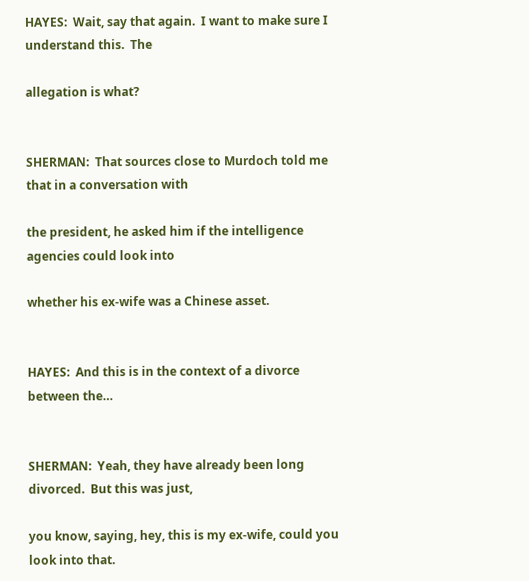HAYES:  Wait, say that again.  I want to make sure I understand this.  The

allegation is what?


SHERMAN:  That sources close to Murdoch told me that in a conversation with

the president, he asked him if the intelligence agencies could look into

whether his ex-wife was a Chinese asset.


HAYES:  And this is in the context of a divorce between the…


SHERMAN:  Yeah, they have already been long divorced.  But this was just,

you know, saying, hey, this is my ex-wife, could you look into that.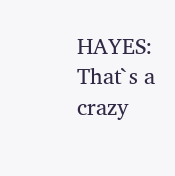HAYES:  That`s a crazy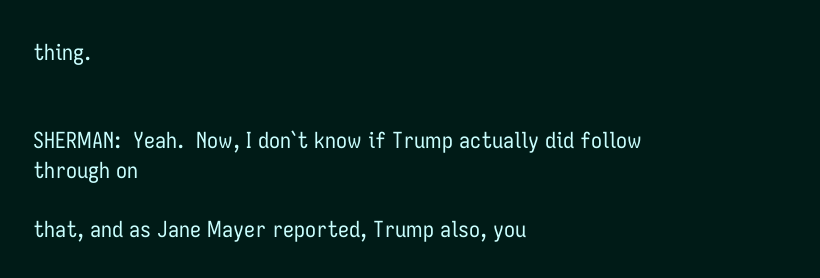thing.


SHERMAN:  Yeah.  Now, I don`t know if Trump actually did follow through on

that, and as Jane Mayer reported, Trump also, you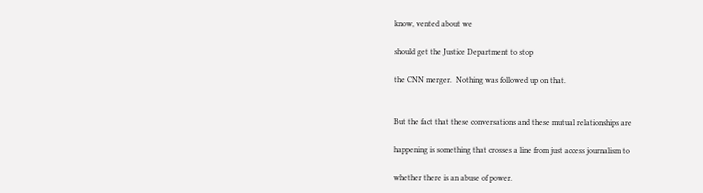know, vented about we

should get the Justice Department to stop

the CNN merger.  Nothing was followed up on that.


But the fact that these conversations and these mutual relationships are

happening is something that crosses a line from just access journalism to

whether there is an abuse of power.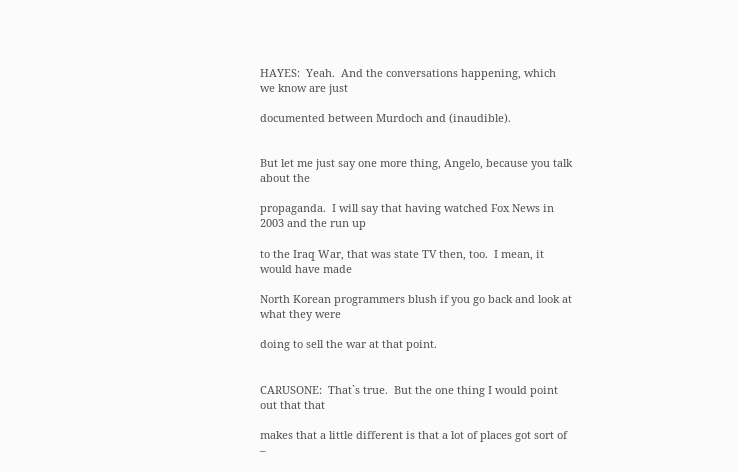HAYES:  Yeah.  And the conversations happening, which we know are just

documented between Murdoch and (inaudible).


But let me just say one more thing, Angelo, because you talk about the

propaganda.  I will say that having watched Fox News in 2003 and the run up

to the Iraq War, that was state TV then, too.  I mean, it would have made

North Korean programmers blush if you go back and look at what they were

doing to sell the war at that point.


CARUSONE:  That`s true.  But the one thing I would point out that that

makes that a little different is that a lot of places got sort of –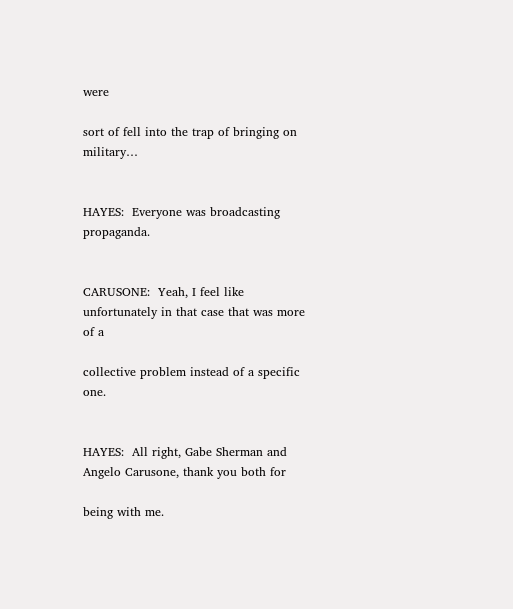were

sort of fell into the trap of bringing on military…


HAYES:  Everyone was broadcasting propaganda.


CARUSONE:  Yeah, I feel like unfortunately in that case that was more of a

collective problem instead of a specific one.


HAYES:  All right, Gabe Sherman and Angelo Carusone, thank you both for

being with me.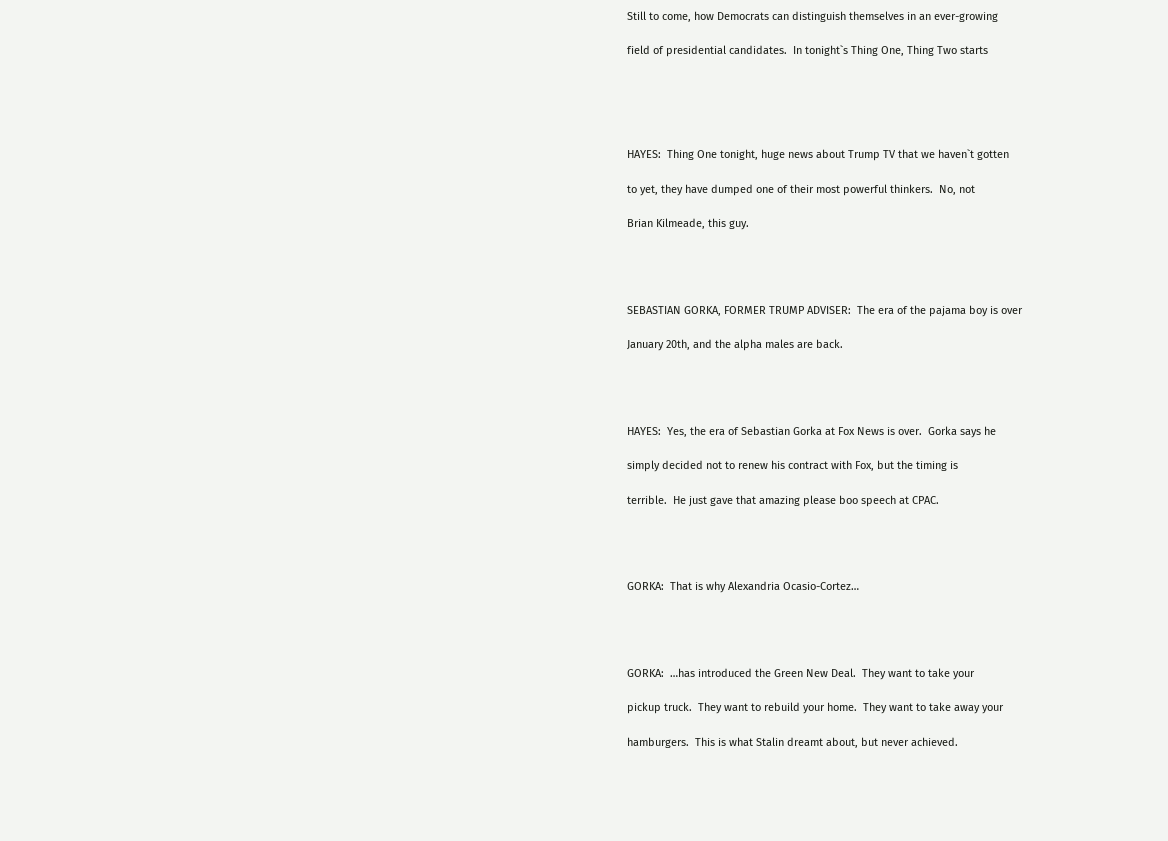Still to come, how Democrats can distinguish themselves in an ever-growing

field of presidential candidates.  In tonight`s Thing One, Thing Two starts





HAYES:  Thing One tonight, huge news about Trump TV that we haven`t gotten

to yet, they have dumped one of their most powerful thinkers.  No, not

Brian Kilmeade, this guy.




SEBASTIAN GORKA, FORMER TRUMP ADVISER:  The era of the pajama boy is over

January 20th, and the alpha males are back.




HAYES:  Yes, the era of Sebastian Gorka at Fox News is over.  Gorka says he

simply decided not to renew his contract with Fox, but the timing is

terrible.  He just gave that amazing please boo speech at CPAC.




GORKA:  That is why Alexandria Ocasio-Cortez…




GORKA:  …has introduced the Green New Deal.  They want to take your

pickup truck.  They want to rebuild your home.  They want to take away your

hamburgers.  This is what Stalin dreamt about, but never achieved.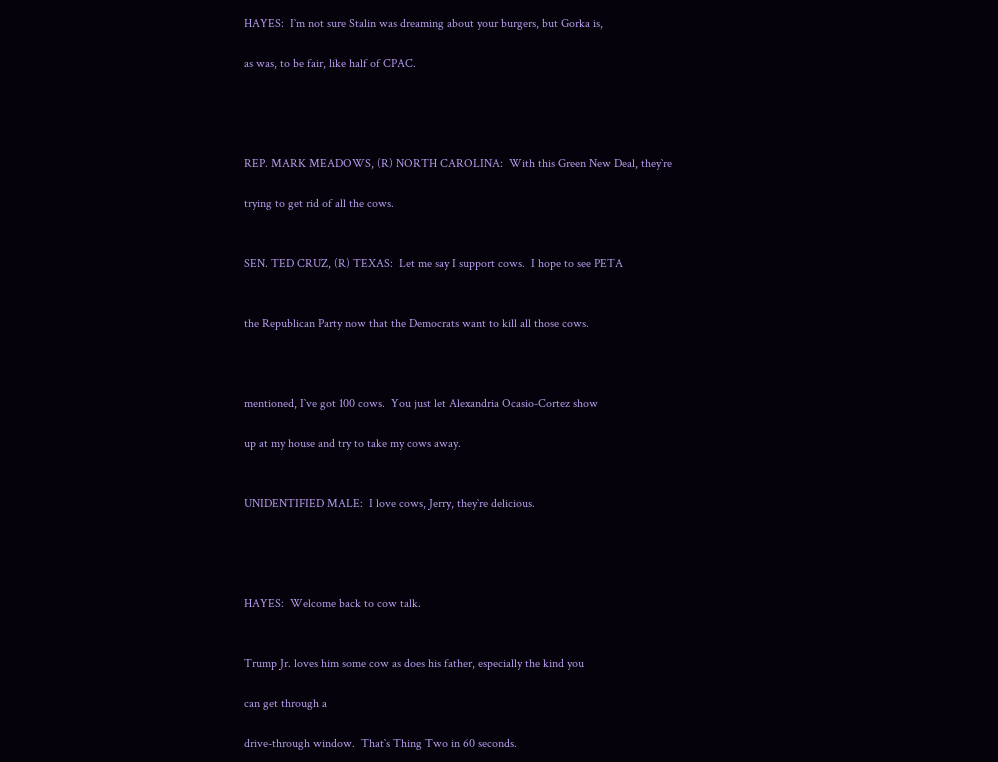HAYES:  I`m not sure Stalin was dreaming about your burgers, but Gorka is,

as was, to be fair, like half of CPAC.




REP. MARK MEADOWS, (R) NORTH CAROLINA:  With this Green New Deal, they`re

trying to get rid of all the cows.


SEN. TED CRUZ, (R) TEXAS:  Let me say I support cows.  I hope to see PETA


the Republican Party now that the Democrats want to kill all those cows.



mentioned, I`ve got 100 cows.  You just let Alexandria Ocasio-Cortez show

up at my house and try to take my cows away.


UNIDENTIFIED MALE:  I love cows, Jerry, they`re delicious.




HAYES:  Welcome back to cow talk.


Trump Jr. loves him some cow as does his father, especially the kind you

can get through a

drive-through window.  That`s Thing Two in 60 seconds.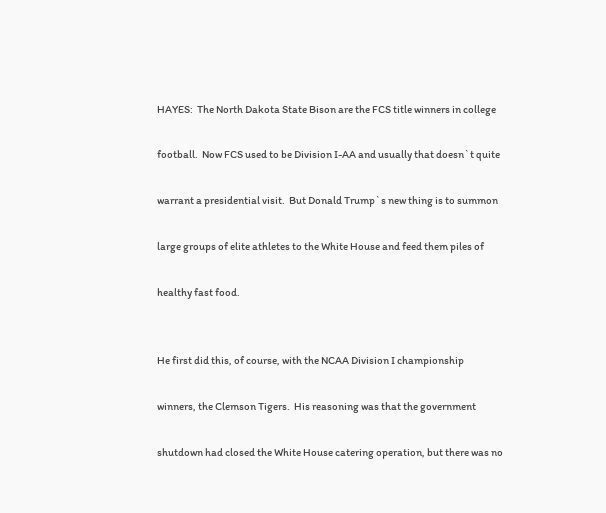HAYES:  The North Dakota State Bison are the FCS title winners in college

football.  Now FCS used to be Division I-AA and usually that doesn`t quite

warrant a presidential visit.  But Donald Trump`s new thing is to summon

large groups of elite athletes to the White House and feed them piles of

healthy fast food.


He first did this, of course, with the NCAA Division I championship

winners, the Clemson Tigers.  His reasoning was that the government

shutdown had closed the White House catering operation, but there was no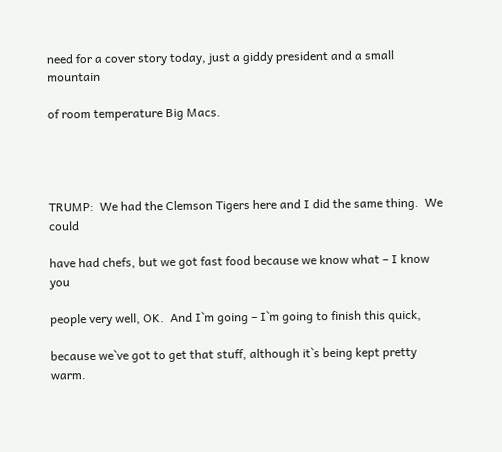need for a cover story today, just a giddy president and a small mountain

of room temperature Big Macs.




TRUMP:  We had the Clemson Tigers here and I did the same thing.  We could

have had chefs, but we got fast food because we know what – I know you

people very well, OK.  And I`m going – I`m going to finish this quick,

because we`ve got to get that stuff, although it`s being kept pretty warm.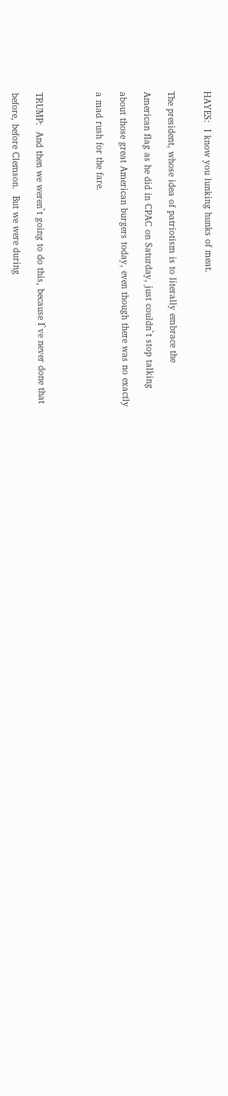HAYES:  I know you lunking hunks of meat.


The president, whose idea of patriotism is to literally embrace the

American flag as he did in CPAC on Saturday, just couldn`t stop talking

about those great American burgers today, even though there was no exactly

a mad rush for the fare.




TRUMP:  And then we weren`t going to do this, because I`ve never done that

before, before Clemson.  But we were during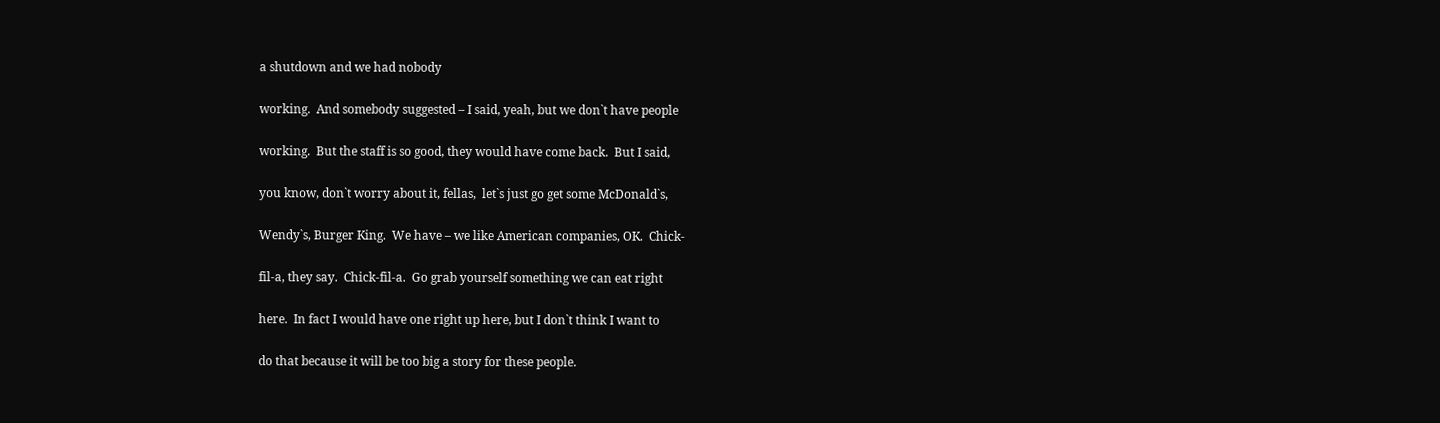a shutdown and we had nobody

working.  And somebody suggested – I said, yeah, but we don`t have people

working.  But the staff is so good, they would have come back.  But I said,

you know, don`t worry about it, fellas,  let`s just go get some McDonald`s,

Wendy`s, Burger King.  We have – we like American companies, OK.  Chick-

fil-a, they say.  Chick-fil-a.  Go grab yourself something we can eat right

here.  In fact I would have one right up here, but I don`t think I want to

do that because it will be too big a story for these people.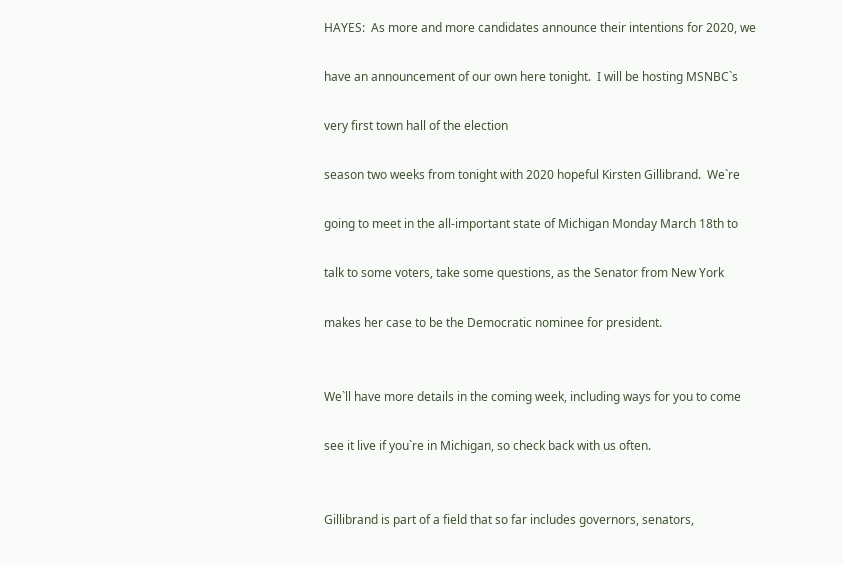HAYES:  As more and more candidates announce their intentions for 2020, we

have an announcement of our own here tonight.  I will be hosting MSNBC`s

very first town hall of the election

season two weeks from tonight with 2020 hopeful Kirsten Gillibrand.  We`re

going to meet in the all-important state of Michigan Monday March 18th to

talk to some voters, take some questions, as the Senator from New York

makes her case to be the Democratic nominee for president.


We`ll have more details in the coming week, including ways for you to come

see it live if you`re in Michigan, so check back with us often.


Gillibrand is part of a field that so far includes governors, senators,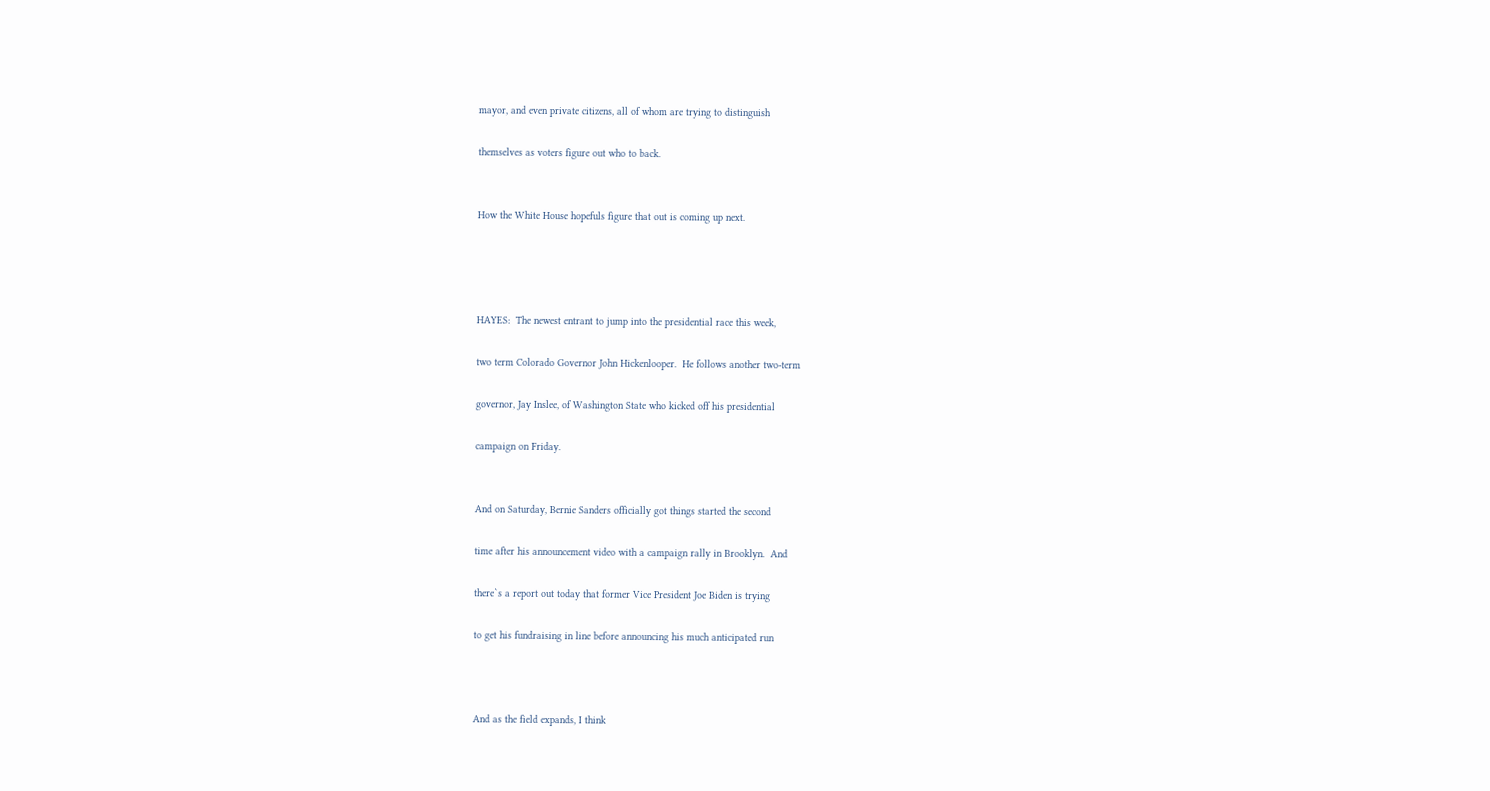mayor, and even private citizens, all of whom are trying to distinguish

themselves as voters figure out who to back.


How the White House hopefuls figure that out is coming up next.




HAYES:  The newest entrant to jump into the presidential race this week,

two term Colorado Governor John Hickenlooper.  He follows another two-term

governor, Jay Inslee, of Washington State who kicked off his presidential

campaign on Friday.


And on Saturday, Bernie Sanders officially got things started the second

time after his announcement video with a campaign rally in Brooklyn.  And

there`s a report out today that former Vice President Joe Biden is trying

to get his fundraising in line before announcing his much anticipated run



And as the field expands, I think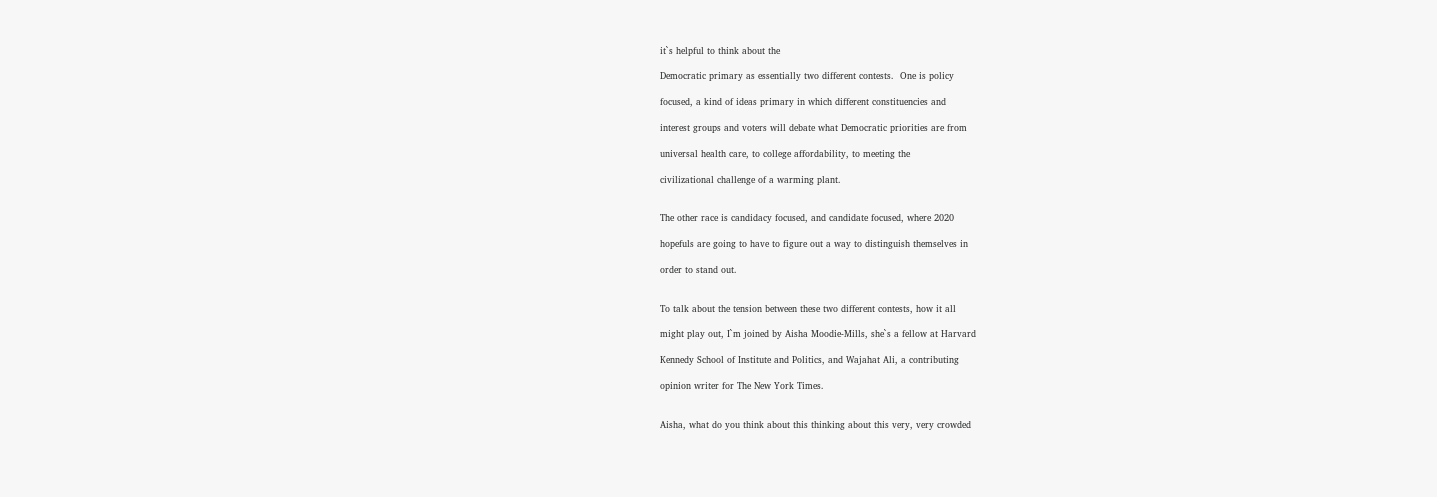it`s helpful to think about the

Democratic primary as essentially two different contests.  One is policy

focused, a kind of ideas primary in which different constituencies and

interest groups and voters will debate what Democratic priorities are from

universal health care, to college affordability, to meeting the

civilizational challenge of a warming plant.


The other race is candidacy focused, and candidate focused, where 2020

hopefuls are going to have to figure out a way to distinguish themselves in

order to stand out.


To talk about the tension between these two different contests, how it all

might play out, I`m joined by Aisha Moodie-Mills, she`s a fellow at Harvard

Kennedy School of Institute and Politics, and Wajahat Ali, a contributing

opinion writer for The New York Times.


Aisha, what do you think about this thinking about this very, very crowded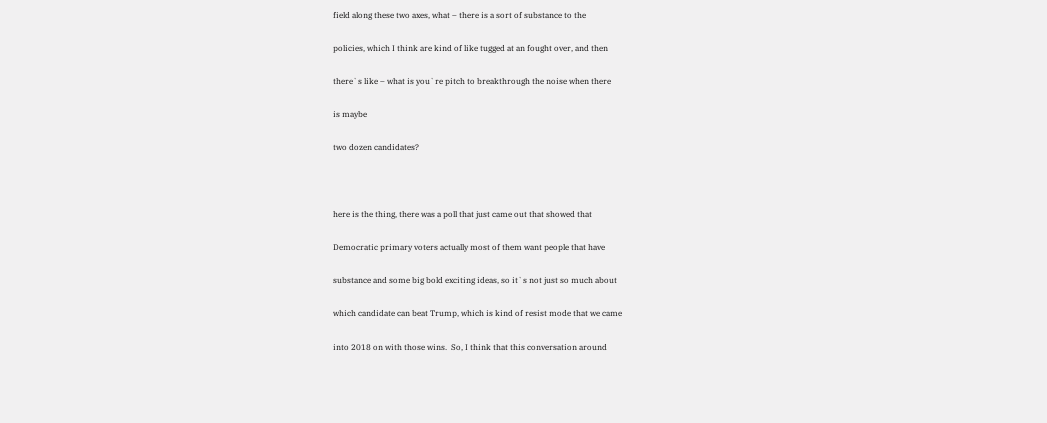field along these two axes, what – there is a sort of substance to the

policies, which I think are kind of like tugged at an fought over, and then

there`s like – what is you`re pitch to breakthrough the noise when there

is maybe

two dozen candidates?



here is the thing, there was a poll that just came out that showed that

Democratic primary voters actually most of them want people that have

substance and some big bold exciting ideas, so it`s not just so much about

which candidate can beat Trump, which is kind of resist mode that we came

into 2018 on with those wins.  So, I think that this conversation around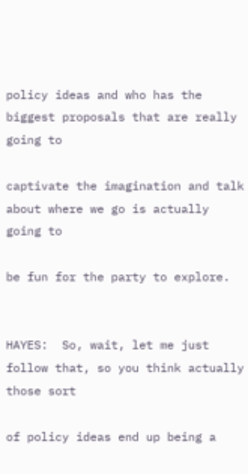policy ideas and who has the biggest proposals that are really going to

captivate the imagination and talk about where we go is actually going to

be fun for the party to explore.


HAYES:  So, wait, let me just follow that, so you think actually those sort

of policy ideas end up being a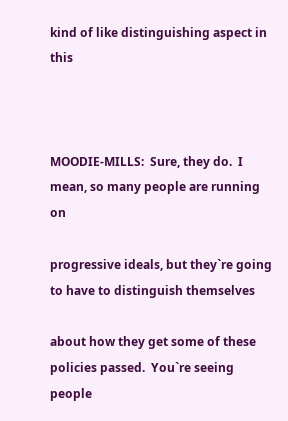kind of like distinguishing aspect in this



MOODIE-MILLS:  Sure, they do.  I mean, so many people are running on

progressive ideals, but they`re going to have to distinguish themselves

about how they get some of these policies passed.  You`re seeing people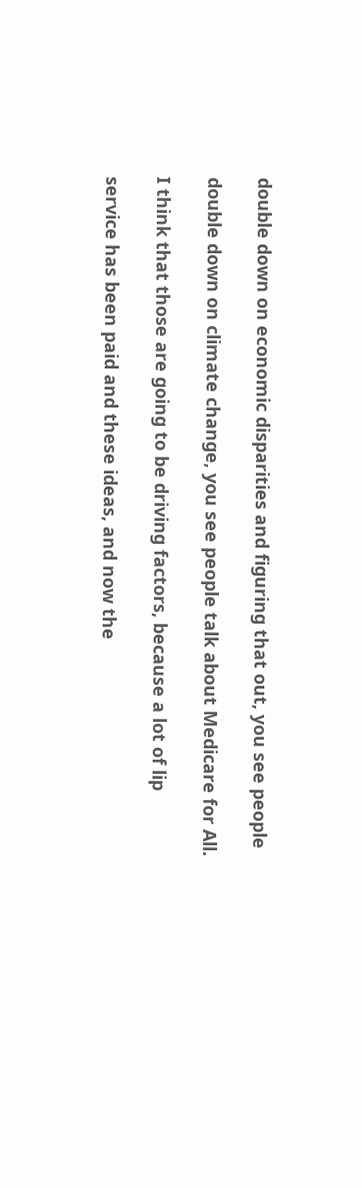double down on economic disparities and figuring that out, you see people

double down on climate change, you see people talk about Medicare for All.

I think that those are going to be driving factors, because a lot of lip

service has been paid and these ideas, and now the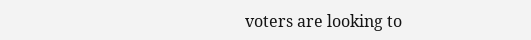voters are looking to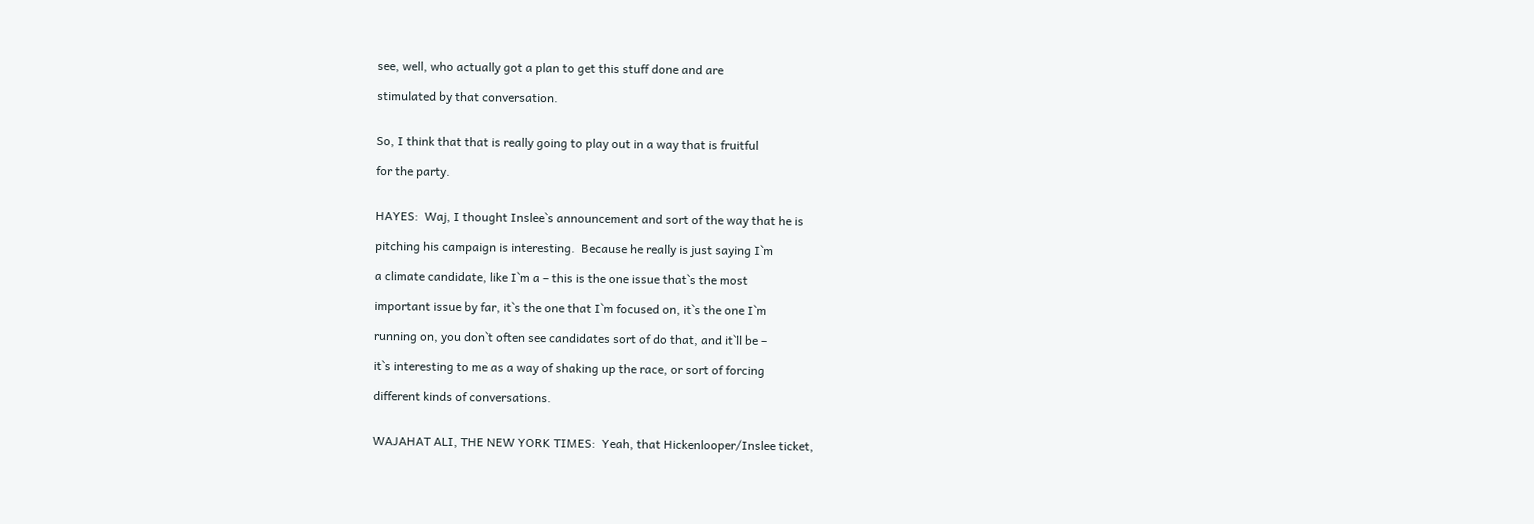see, well, who actually got a plan to get this stuff done and are

stimulated by that conversation.


So, I think that that is really going to play out in a way that is fruitful

for the party.


HAYES:  Waj, I thought Inslee`s announcement and sort of the way that he is

pitching his campaign is interesting.  Because he really is just saying I`m

a climate candidate, like I`m a – this is the one issue that`s the most

important issue by far, it`s the one that I`m focused on, it`s the one I`m

running on, you don`t often see candidates sort of do that, and it`ll be –

it`s interesting to me as a way of shaking up the race, or sort of forcing

different kinds of conversations.


WAJAHAT ALI, THE NEW YORK TIMES:  Yeah, that Hickenlooper/Inslee ticket,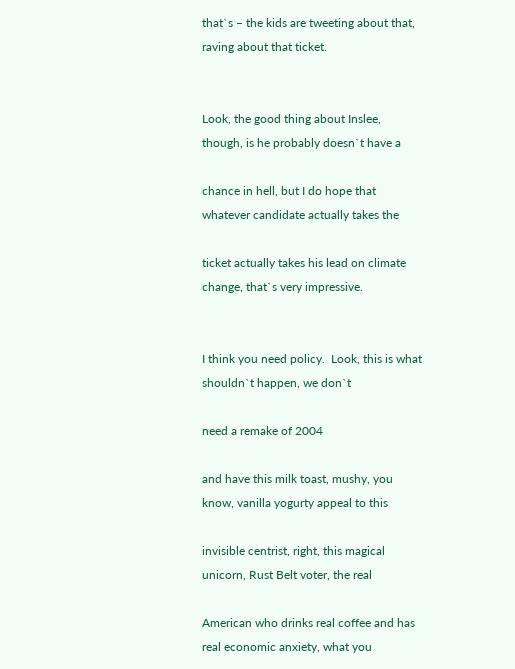that`s – the kids are tweeting about that, raving about that ticket.


Look, the good thing about Inslee, though, is he probably doesn`t have a

chance in hell, but I do hope that whatever candidate actually takes the

ticket actually takes his lead on climate change, that`s very impressive.


I think you need policy.  Look, this is what shouldn`t happen, we don`t

need a remake of 2004

and have this milk toast, mushy, you know, vanilla yogurty appeal to this

invisible centrist, right, this magical unicorn, Rust Belt voter, the real

American who drinks real coffee and has real economic anxiety, what you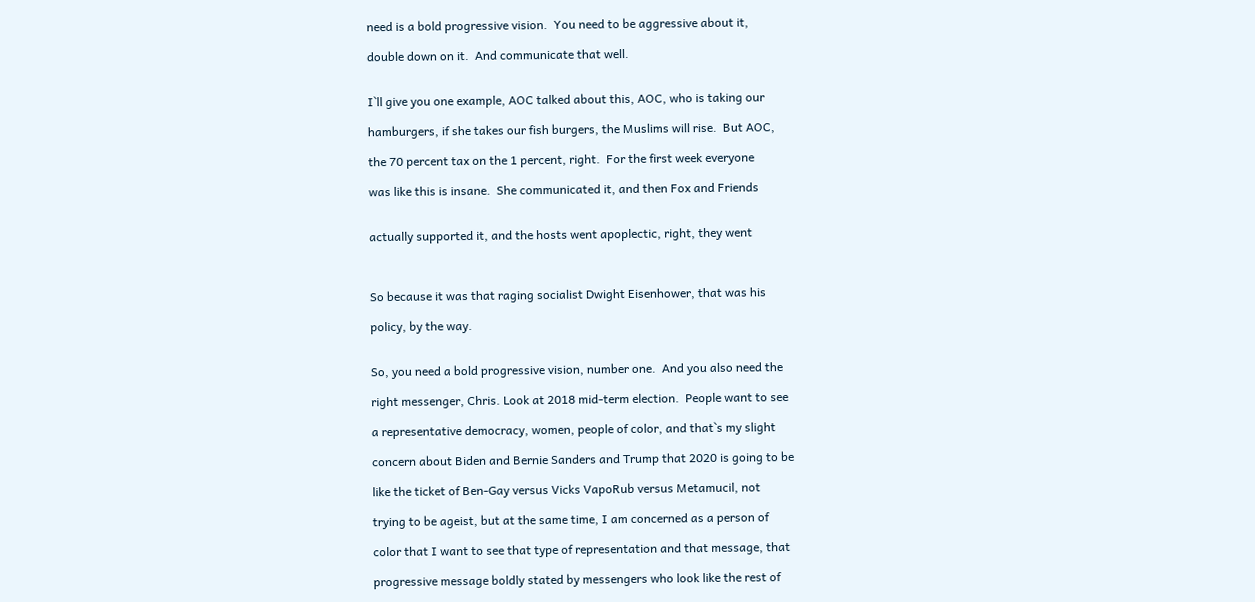need is a bold progressive vision.  You need to be aggressive about it,

double down on it.  And communicate that well.


I`ll give you one example, AOC talked about this, AOC, who is taking our

hamburgers, if she takes our fish burgers, the Muslims will rise.  But AOC,

the 70 percent tax on the 1 percent, right.  For the first week everyone

was like this is insane.  She communicated it, and then Fox and Friends


actually supported it, and the hosts went apoplectic, right, they went



So because it was that raging socialist Dwight Eisenhower, that was his

policy, by the way.


So, you need a bold progressive vision, number one.  And you also need the

right messenger, Chris. Look at 2018 mid-term election.  People want to see

a representative democracy, women, people of color, and that`s my slight

concern about Biden and Bernie Sanders and Trump that 2020 is going to be

like the ticket of Ben-Gay versus Vicks VapoRub versus Metamucil, not

trying to be ageist, but at the same time, I am concerned as a person of

color that I want to see that type of representation and that message, that

progressive message boldly stated by messengers who look like the rest of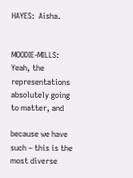HAYES:  Aisha.


MOODIE-MILLS:  Yeah, the representations absolutely going to matter, and

because we have such – this is the most diverse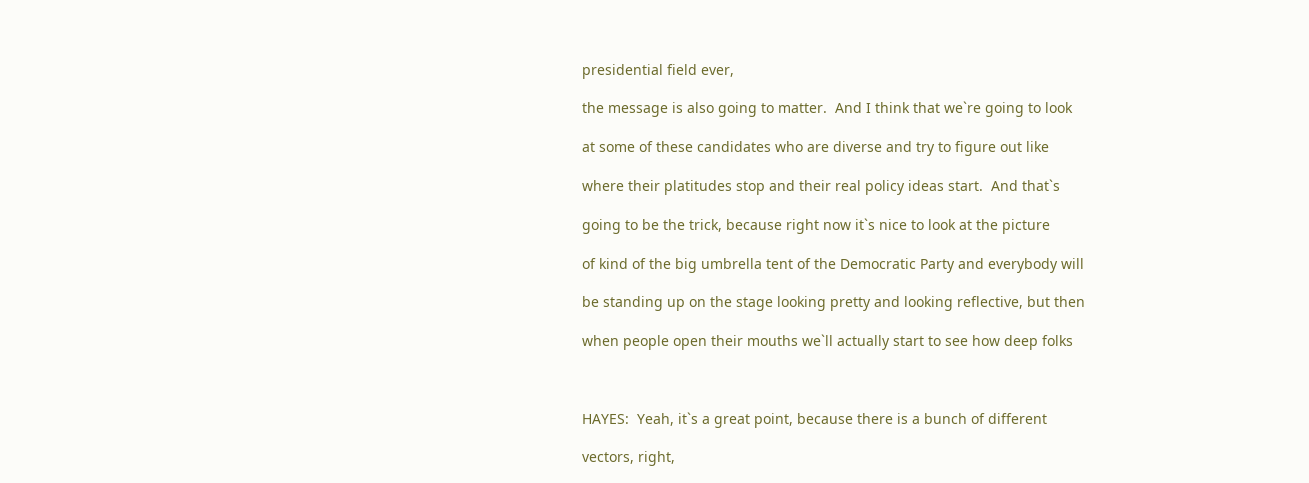presidential field ever,

the message is also going to matter.  And I think that we`re going to look

at some of these candidates who are diverse and try to figure out like

where their platitudes stop and their real policy ideas start.  And that`s

going to be the trick, because right now it`s nice to look at the picture

of kind of the big umbrella tent of the Democratic Party and everybody will

be standing up on the stage looking pretty and looking reflective, but then

when people open their mouths we`ll actually start to see how deep folks



HAYES:  Yeah, it`s a great point, because there is a bunch of different

vectors, right,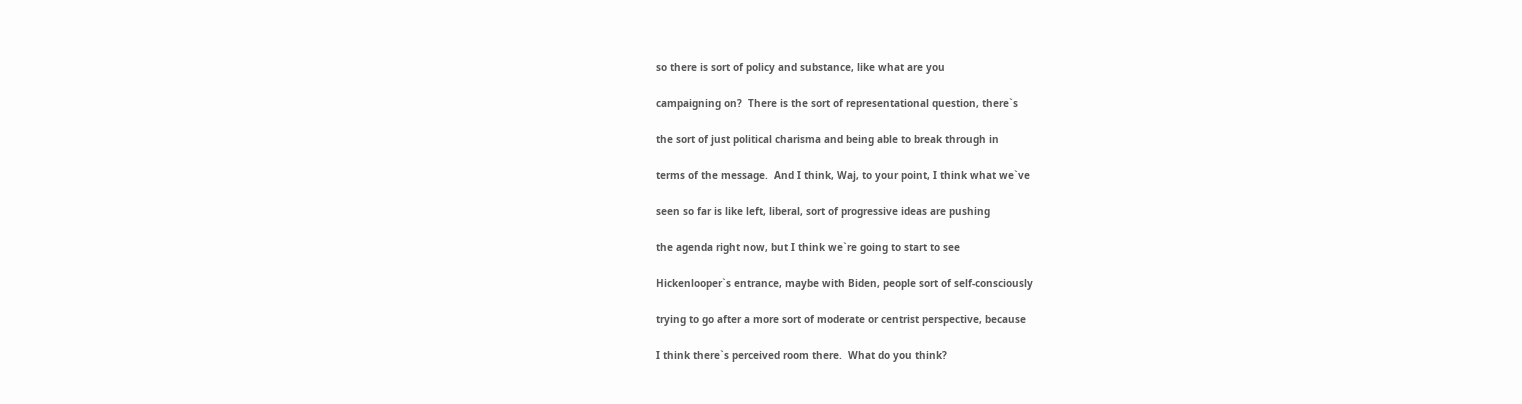so there is sort of policy and substance, like what are you

campaigning on?  There is the sort of representational question, there`s

the sort of just political charisma and being able to break through in

terms of the message.  And I think, Waj, to your point, I think what we`ve

seen so far is like left, liberal, sort of progressive ideas are pushing

the agenda right now, but I think we`re going to start to see

Hickenlooper`s entrance, maybe with Biden, people sort of self-consciously

trying to go after a more sort of moderate or centrist perspective, because

I think there`s perceived room there.  What do you think?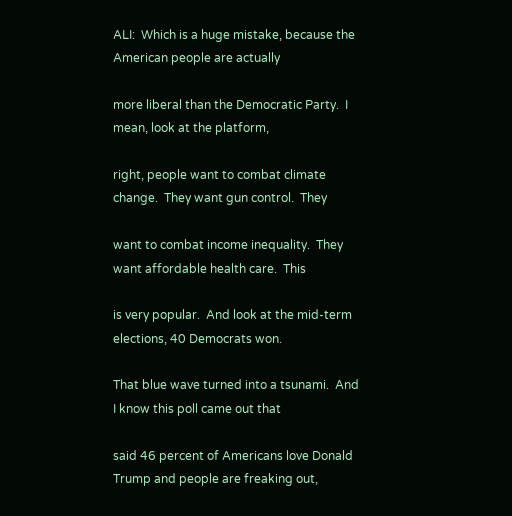ALI:  Which is a huge mistake, because the American people are actually

more liberal than the Democratic Party.  I mean, look at the platform,

right, people want to combat climate change.  They want gun control.  They

want to combat income inequality.  They want affordable health care.  This

is very popular.  And look at the mid-term elections, 40 Democrats won.

That blue wave turned into a tsunami.  And I know this poll came out that

said 46 percent of Americans love Donald Trump and people are freaking out,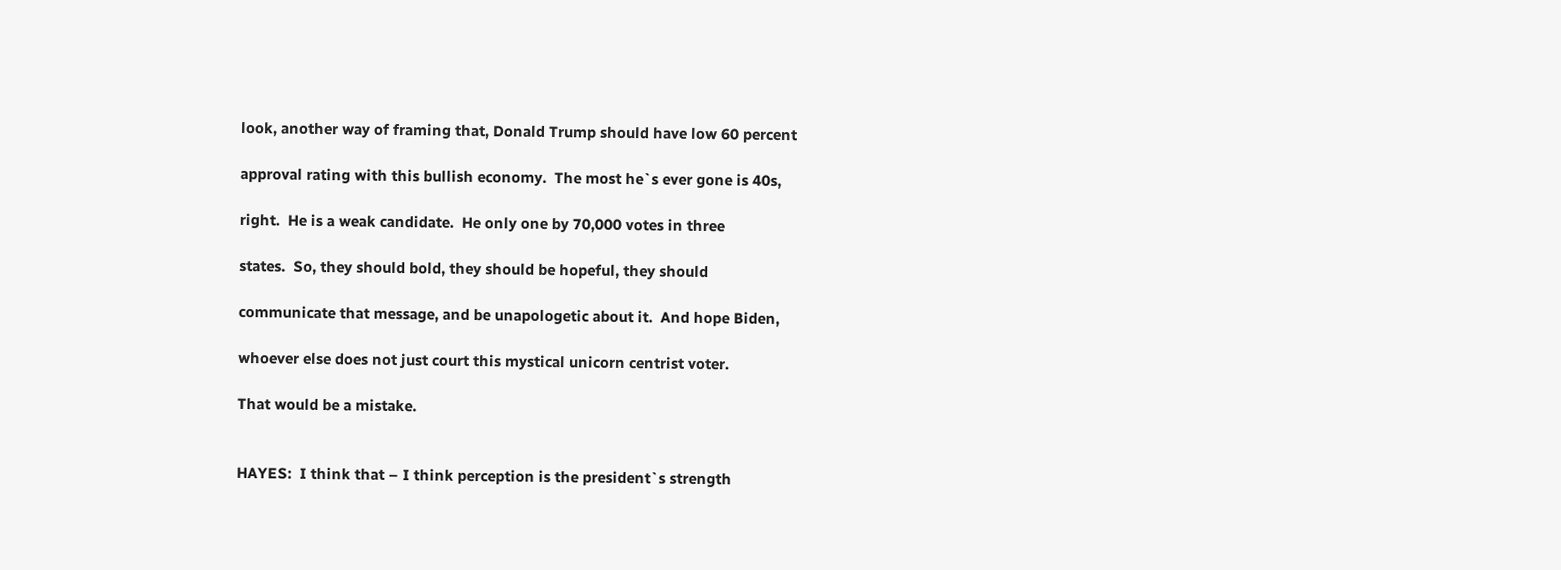look, another way of framing that, Donald Trump should have low 60 percent

approval rating with this bullish economy.  The most he`s ever gone is 40s,

right.  He is a weak candidate.  He only one by 70,000 votes in three

states.  So, they should bold, they should be hopeful, they should

communicate that message, and be unapologetic about it.  And hope Biden,

whoever else does not just court this mystical unicorn centrist voter.

That would be a mistake.


HAYES:  I think that – I think perception is the president`s strength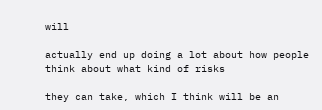will

actually end up doing a lot about how people think about what kind of risks

they can take, which I think will be an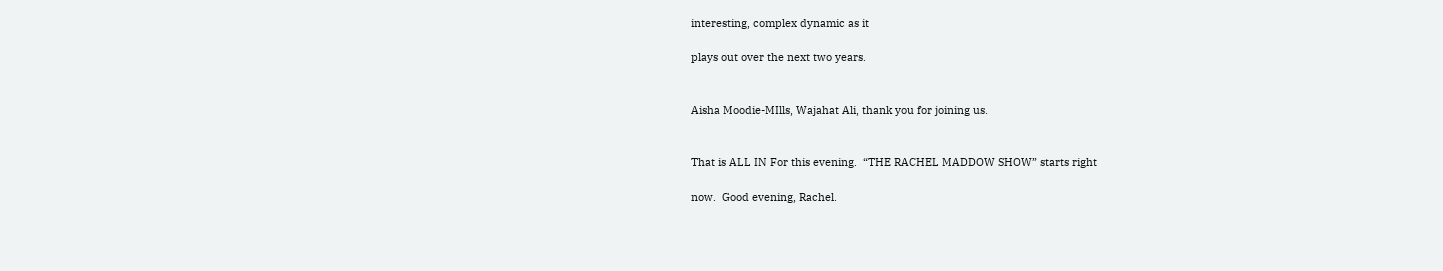interesting, complex dynamic as it

plays out over the next two years.


Aisha Moodie-MIlls, Wajahat Ali, thank you for joining us.


That is ALL IN For this evening.  “THE RACHEL MADDOW SHOW” starts right

now.  Good evening, Rachel.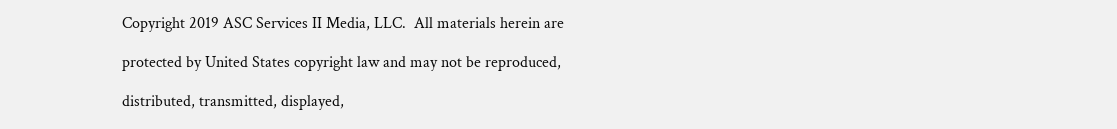Copyright 2019 ASC Services II Media, LLC.  All materials herein are

protected by United States copyright law and may not be reproduced,

distributed, transmitted, displayed,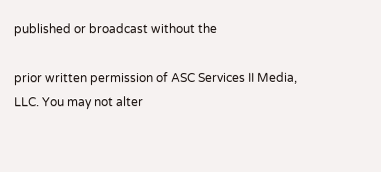published or broadcast without the

prior written permission of ASC Services II Media, LLC. You may not alter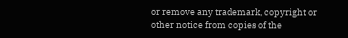or remove any trademark, copyright or other notice from copies of the